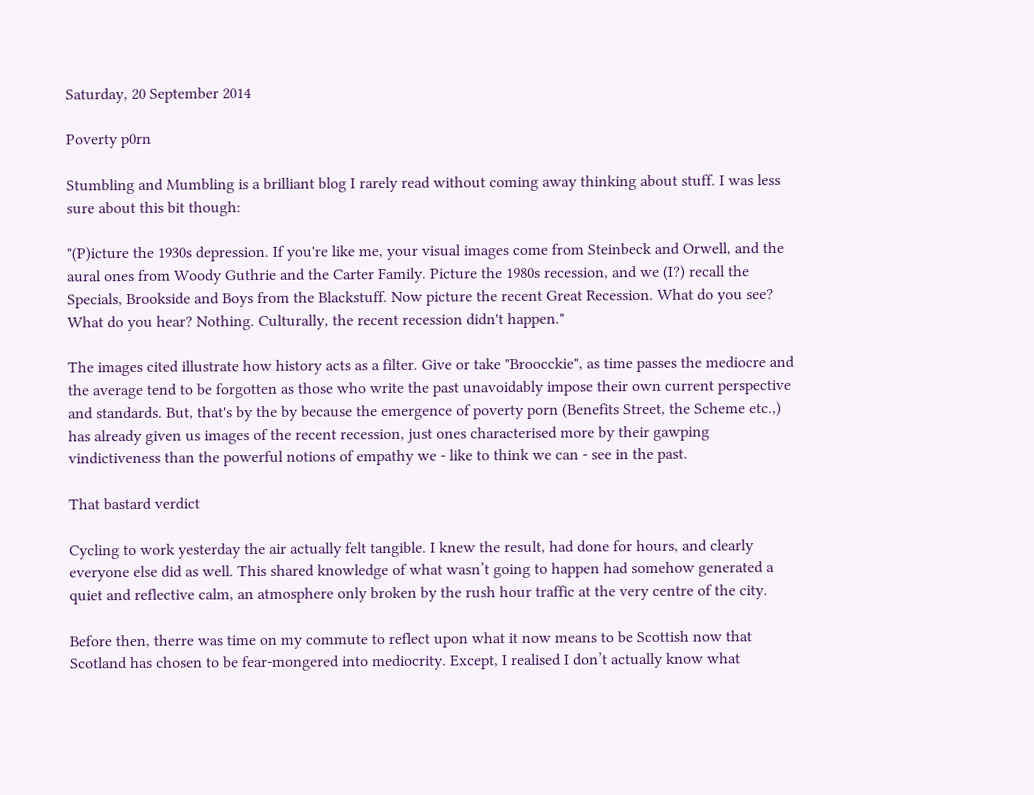Saturday, 20 September 2014

Poverty p0rn

Stumbling and Mumbling is a brilliant blog I rarely read without coming away thinking about stuff. I was less sure about this bit though:

"(P)icture the 1930s depression. If you're like me, your visual images come from Steinbeck and Orwell, and the aural ones from Woody Guthrie and the Carter Family. Picture the 1980s recession, and we (I?) recall the Specials, Brookside and Boys from the Blackstuff. Now picture the recent Great Recession. What do you see? What do you hear? Nothing. Culturally, the recent recession didn't happen."

The images cited illustrate how history acts as a filter. Give or take "Broocckie", as time passes the mediocre and the average tend to be forgotten as those who write the past unavoidably impose their own current perspective and standards. But, that's by the by because the emergence of poverty porn (Benefits Street, the Scheme etc.,)  has already given us images of the recent recession, just ones characterised more by their gawping vindictiveness than the powerful notions of empathy we - like to think we can - see in the past.

That bastard verdict

Cycling to work yesterday the air actually felt tangible. I knew the result, had done for hours, and clearly everyone else did as well. This shared knowledge of what wasn’t going to happen had somehow generated a quiet and reflective calm, an atmosphere only broken by the rush hour traffic at the very centre of the city.

Before then, therre was time on my commute to reflect upon what it now means to be Scottish now that Scotland has chosen to be fear-mongered into mediocrity. Except, I realised I don’t actually know what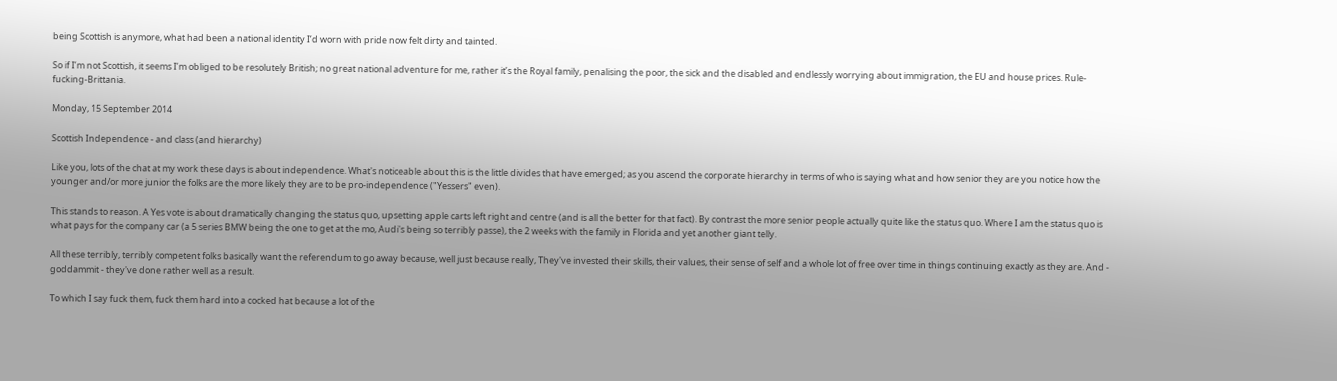being Scottish is anymore, what had been a national identity I’d worn with pride now felt dirty and tainted.

So if I’m not Scottish, it seems I’m obliged to be resolutely British; no great national adventure for me, rather it’s the Royal family, penalising the poor, the sick and the disabled and endlessly worrying about immigration, the EU and house prices. Rule-fucking-Brittania.

Monday, 15 September 2014

Scottish Independence - and class (and hierarchy)

Like you, lots of the chat at my work these days is about independence. What's noticeable about this is the little divides that have emerged; as you ascend the corporate hierarchy in terms of who is saying what and how senior they are you notice how the younger and/or more junior the folks are the more likely they are to be pro-independence ("Yessers" even).

This stands to reason. A Yes vote is about dramatically changing the status quo, upsetting apple carts left right and centre (and is all the better for that fact). By contrast the more senior people actually quite like the status quo. Where I am the status quo is what pays for the company car (a 5 series BMW being the one to get at the mo, Audi's being so terribly passe), the 2 weeks with the family in Florida and yet another giant telly.

All these terribly, terribly competent folks basically want the referendum to go away because, well just because really, They've invested their skills, their values, their sense of self and a whole lot of free over time in things continuing exactly as they are. And - goddammit - they've done rather well as a result.

To which I say fuck them, fuck them hard into a cocked hat because a lot of the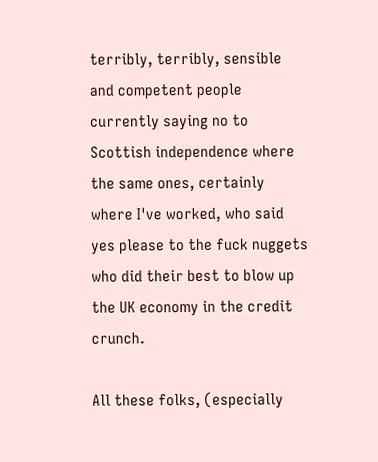terribly, terribly, sensible and competent people currently saying no to Scottish independence where the same ones, certainly where I've worked, who said yes please to the fuck nuggets who did their best to blow up the UK economy in the credit crunch.

All these folks, (especially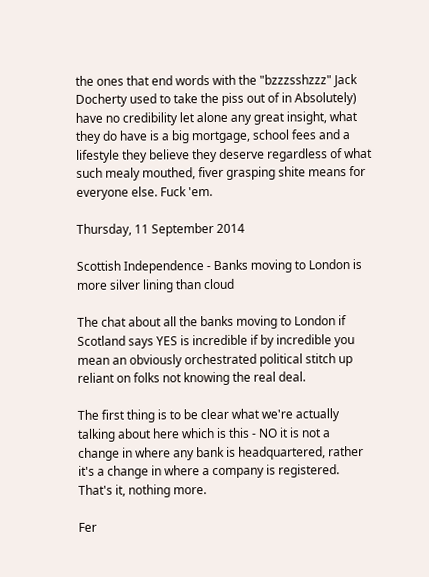the ones that end words with the "bzzzsshzzz" Jack Docherty used to take the piss out of in Absolutely)  have no credibility let alone any great insight, what they do have is a big mortgage, school fees and a lifestyle they believe they deserve regardless of what such mealy mouthed, fiver grasping shite means for everyone else. Fuck 'em.

Thursday, 11 September 2014

Scottish Independence - Banks moving to London is more silver lining than cloud

The chat about all the banks moving to London if Scotland says YES is incredible if by incredible you mean an obviously orchestrated political stitch up reliant on folks not knowing the real deal.

The first thing is to be clear what we're actually talking about here which is this - NO it is not a change in where any bank is headquartered, rather it's a change in where a company is registered. That's it, nothing more.

Fer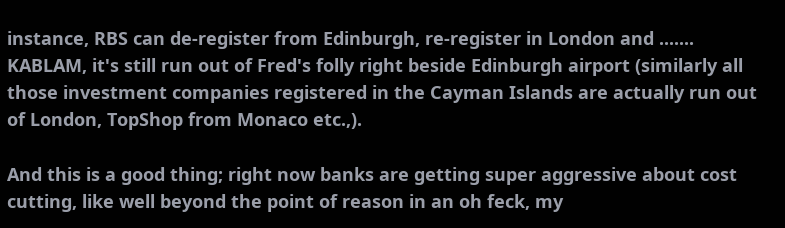instance, RBS can de-register from Edinburgh, re-register in London and ....... KABLAM, it's still run out of Fred's folly right beside Edinburgh airport (similarly all those investment companies registered in the Cayman Islands are actually run out of London, TopShop from Monaco etc.,).

And this is a good thing; right now banks are getting super aggressive about cost cutting, like well beyond the point of reason in an oh feck, my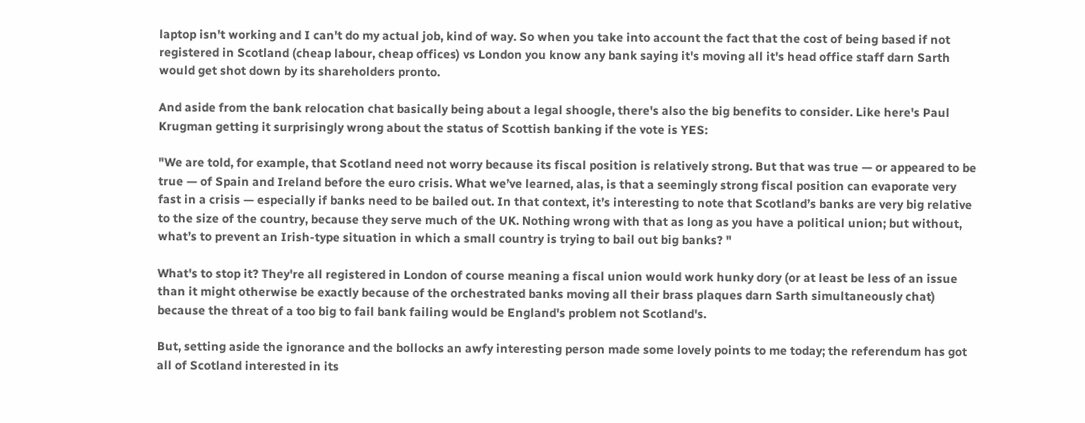laptop isn't working and I can't do my actual job, kind of way. So when you take into account the fact that the cost of being based if not registered in Scotland (cheap labour, cheap offices) vs London you know any bank saying it's moving all it's head office staff darn Sarth would get shot down by its shareholders pronto.

And aside from the bank relocation chat basically being about a legal shoogle, there's also the big benefits to consider. Like here's Paul Krugman getting it surprisingly wrong about the status of Scottish banking if the vote is YES:

"We are told, for example, that Scotland need not worry because its fiscal position is relatively strong. But that was true — or appeared to be true — of Spain and Ireland before the euro crisis. What we’ve learned, alas, is that a seemingly strong fiscal position can evaporate very fast in a crisis — especially if banks need to be bailed out. In that context, it’s interesting to note that Scotland’s banks are very big relative to the size of the country, because they serve much of the UK. Nothing wrong with that as long as you have a political union; but without, what’s to prevent an Irish-type situation in which a small country is trying to bail out big banks? "

What's to stop it? They're all registered in London of course meaning a fiscal union would work hunky dory (or at least be less of an issue than it might otherwise be exactly because of the orchestrated banks moving all their brass plaques darn Sarth simultaneously chat) because the threat of a too big to fail bank failing would be England's problem not Scotland's.

But, setting aside the ignorance and the bollocks an awfy interesting person made some lovely points to me today; the referendum has got all of Scotland interested in its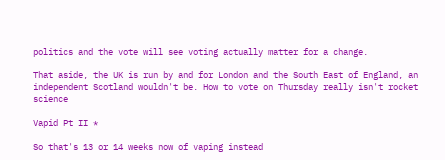politics and the vote will see voting actually matter for a change.

That aside, the UK is run by and for London and the South East of England, an independent Scotland wouldn't be. How to vote on Thursday really isn't rocket science

Vapid Pt II *

So that's 13 or 14 weeks now of vaping instead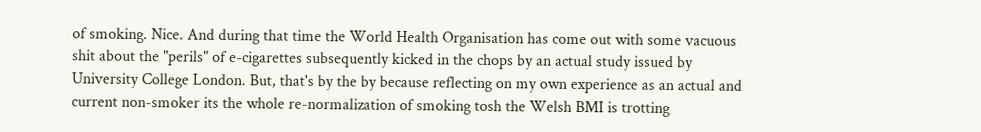of smoking. Nice. And during that time the World Health Organisation has come out with some vacuous shit about the "perils" of e-cigarettes subsequently kicked in the chops by an actual study issued by University College London. But, that's by the by because reflecting on my own experience as an actual and current non-smoker its the whole re-normalization of smoking tosh the Welsh BMI is trotting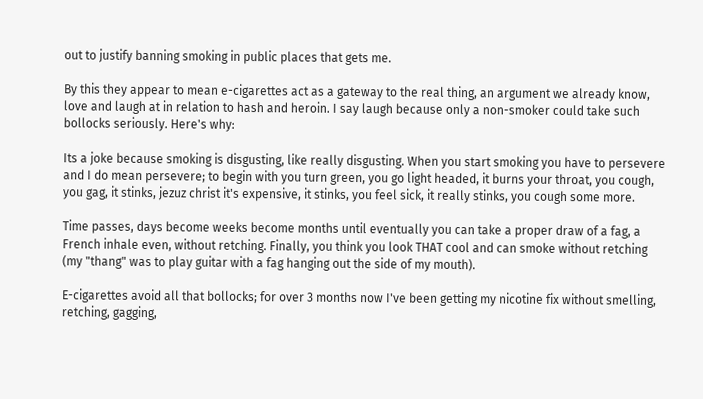out to justify banning smoking in public places that gets me.

By this they appear to mean e-cigarettes act as a gateway to the real thing, an argument we already know, love and laugh at in relation to hash and heroin. I say laugh because only a non-smoker could take such bollocks seriously. Here's why:

Its a joke because smoking is disgusting, like really disgusting. When you start smoking you have to persevere and I do mean persevere; to begin with you turn green, you go light headed, it burns your throat, you cough, you gag, it stinks, jezuz christ it's expensive, it stinks, you feel sick, it really stinks, you cough some more.

Time passes, days become weeks become months until eventually you can take a proper draw of a fag, a French inhale even, without retching. Finally, you think you look THAT cool and can smoke without retching (my "thang" was to play guitar with a fag hanging out the side of my mouth).

E-cigarettes avoid all that bollocks; for over 3 months now I've been getting my nicotine fix without smelling, retching, gagging,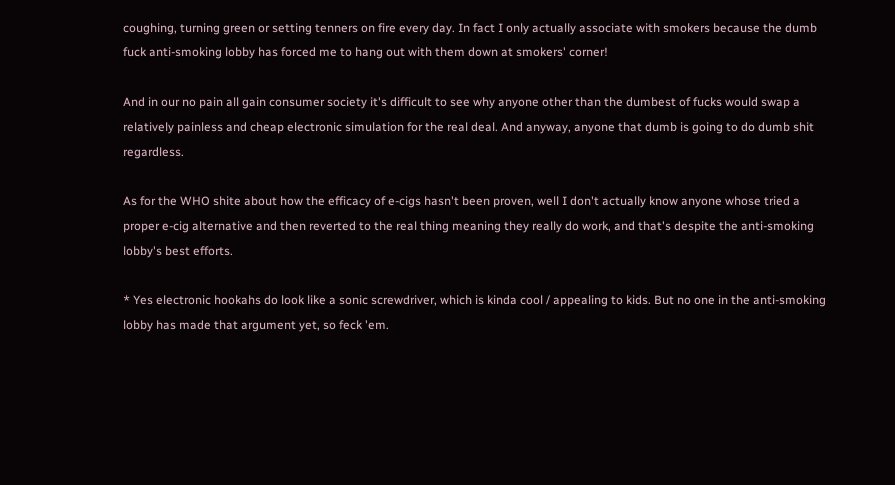coughing, turning green or setting tenners on fire every day. In fact I only actually associate with smokers because the dumb fuck anti-smoking lobby has forced me to hang out with them down at smokers' corner!

And in our no pain all gain consumer society it's difficult to see why anyone other than the dumbest of fucks would swap a relatively painless and cheap electronic simulation for the real deal. And anyway, anyone that dumb is going to do dumb shit regardless.

As for the WHO shite about how the efficacy of e-cigs hasn't been proven, well I don't actually know anyone whose tried a proper e-cig alternative and then reverted to the real thing meaning they really do work, and that's despite the anti-smoking lobby's best efforts.

* Yes electronic hookahs do look like a sonic screwdriver, which is kinda cool / appealing to kids. But no one in the anti-smoking lobby has made that argument yet, so feck 'em.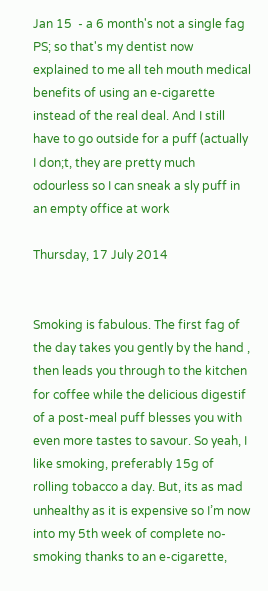Jan 15  - a 6 month's not a single fag PS; so that's my dentist now explained to me all teh mouth medical benefits of using an e-cigarette instead of the real deal. And I still have to go outside for a puff (actually I don;t, they are pretty much odourless so I can sneak a sly puff in an empty office at work

Thursday, 17 July 2014


Smoking is fabulous. The first fag of the day takes you gently by the hand , then leads you through to the kitchen for coffee while the delicious digestif of a post-meal puff blesses you with even more tastes to savour. So yeah, I like smoking, preferably 15g of rolling tobacco a day. But, its as mad unhealthy as it is expensive so I’m now into my 5th week of complete no-smoking thanks to an e-cigarette,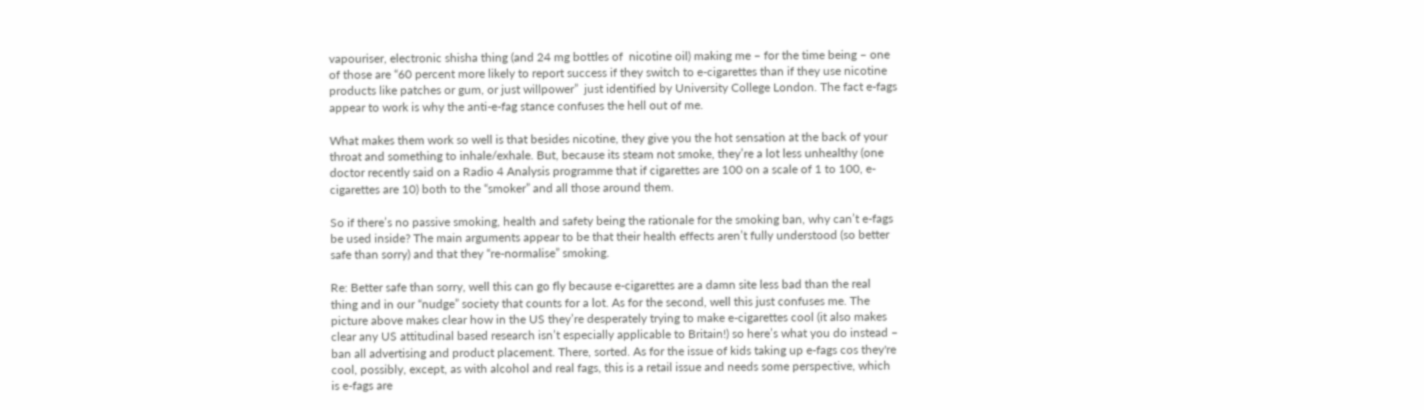vapouriser, electronic shisha thing (and 24 mg bottles of  nicotine oil) making me – for the time being – one of those are “60 percent more likely to report success if they switch to e-cigarettes than if they use nicotine products like patches or gum, or just willpower”  just identified by University College London. The fact e-fags appear to work is why the anti-e-fag stance confuses the hell out of me.

What makes them work so well is that besides nicotine, they give you the hot sensation at the back of your throat and something to inhale/exhale. But, because its steam not smoke, they’re a lot less unhealthy (one doctor recently said on a Radio 4 Analysis programme that if cigarettes are 100 on a scale of 1 to 100, e-cigarettes are 10) both to the “smoker” and all those around them.

So if there’s no passive smoking, health and safety being the rationale for the smoking ban, why can’t e-fags be used inside? The main arguments appear to be that their health effects aren’t fully understood (so better safe than sorry) and that they “re-normalise” smoking.

Re: Better safe than sorry, well this can go fly because e-cigarettes are a damn site less bad than the real thing and in our “nudge” society that counts for a lot. As for the second, well this just confuses me. The picture above makes clear how in the US they’re desperately trying to make e-cigarettes cool (it also makes clear any US attitudinal based research isn’t especially applicable to Britain!) so here’s what you do instead – ban all advertising and product placement. There, sorted. As for the issue of kids taking up e-fags cos they're cool, possibly, except, as with alcohol and real fags, this is a retail issue and needs some perspective, which is e-fags are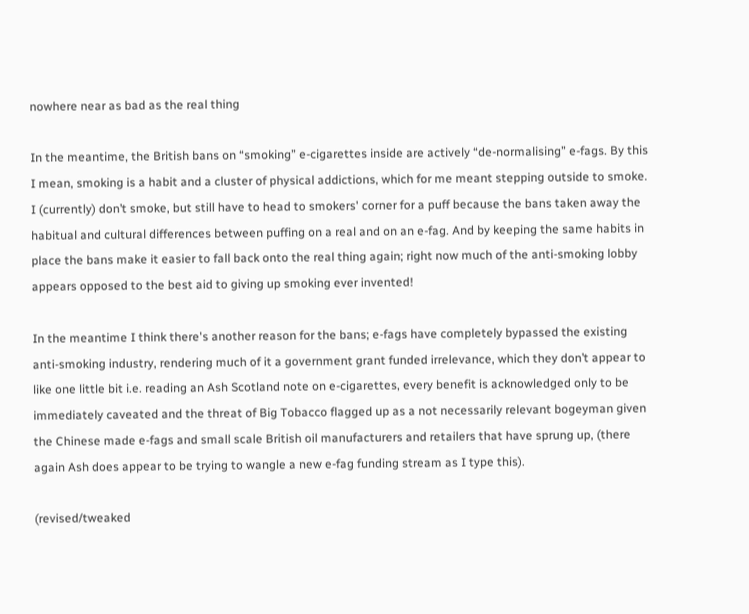nowhere near as bad as the real thing

In the meantime, the British bans on “smoking” e-cigarettes inside are actively “de-normalising” e-fags. By this I mean, smoking is a habit and a cluster of physical addictions, which for me meant stepping outside to smoke. I (currently) don’t smoke, but still have to head to smokers' corner for a puff because the bans taken away the habitual and cultural differences between puffing on a real and on an e-fag. And by keeping the same habits in place the bans make it easier to fall back onto the real thing again; right now much of the anti-smoking lobby appears opposed to the best aid to giving up smoking ever invented!

In the meantime I think there's another reason for the bans; e-fags have completely bypassed the existing anti-smoking industry, rendering much of it a government grant funded irrelevance, which they don’t appear to like one little bit i.e. reading an Ash Scotland note on e-cigarettes, every benefit is acknowledged only to be immediately caveated and the threat of Big Tobacco flagged up as a not necessarily relevant bogeyman given the Chinese made e-fags and small scale British oil manufacturers and retailers that have sprung up, (there again Ash does appear to be trying to wangle a new e-fag funding stream as I type this).

(revised/tweaked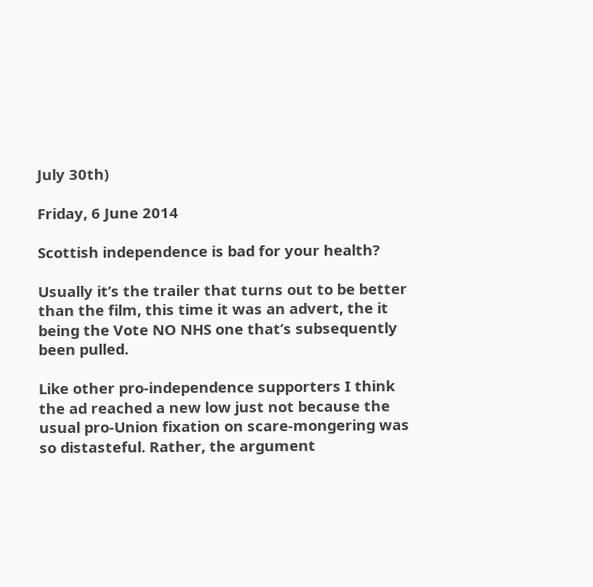July 30th)

Friday, 6 June 2014

Scottish independence is bad for your health?

Usually it’s the trailer that turns out to be better than the film, this time it was an advert, the it being the Vote NO NHS one that’s subsequently been pulled.

Like other pro-independence supporters I think the ad reached a new low just not because the usual pro-Union fixation on scare-mongering was so distasteful. Rather, the argument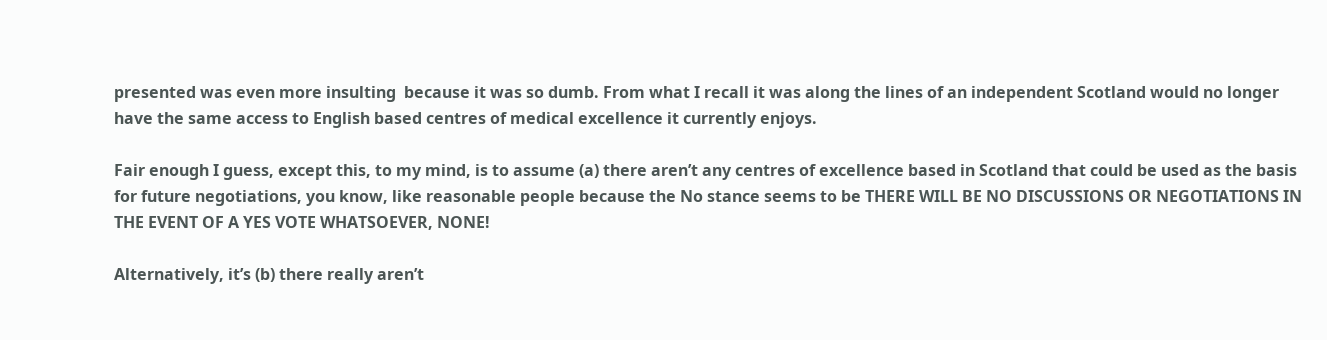presented was even more insulting  because it was so dumb. From what I recall it was along the lines of an independent Scotland would no longer have the same access to English based centres of medical excellence it currently enjoys.

Fair enough I guess, except this, to my mind, is to assume (a) there aren’t any centres of excellence based in Scotland that could be used as the basis for future negotiations, you know, like reasonable people because the No stance seems to be THERE WILL BE NO DISCUSSIONS OR NEGOTIATIONS IN THE EVENT OF A YES VOTE WHATSOEVER, NONE!

Alternatively, it’s (b) there really aren’t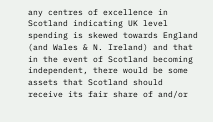any centres of excellence in Scotland indicating UK level spending is skewed towards England (and Wales & N. Ireland) and that in the event of Scotland becoming independent, there would be some assets that Scotland should receive its fair share of and/or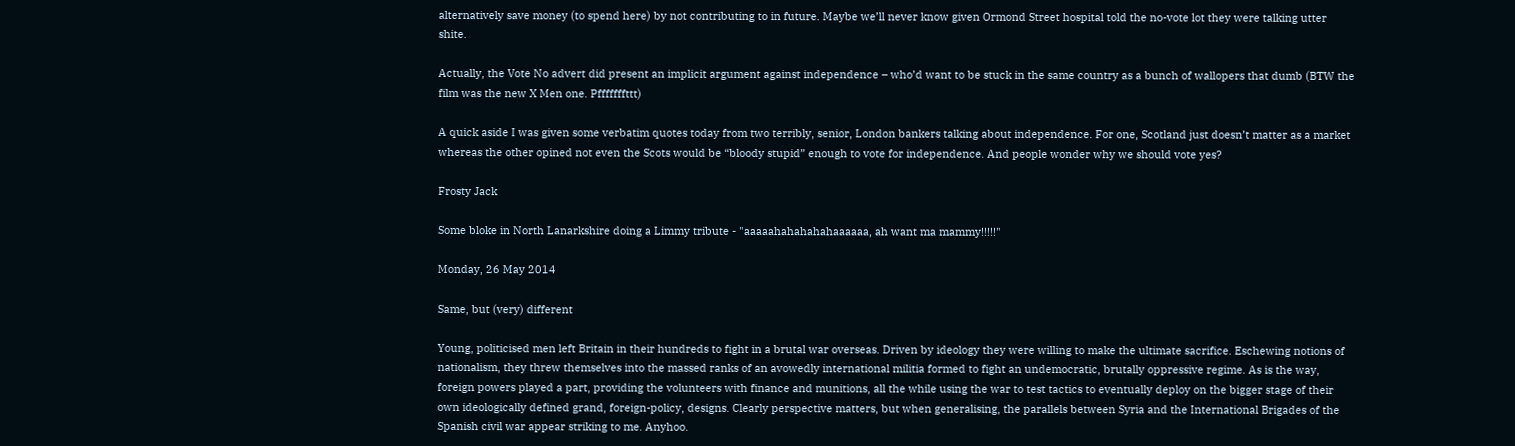alternatively save money (to spend here) by not contributing to in future. Maybe we’ll never know given Ormond Street hospital told the no-vote lot they were talking utter shite.

Actually, the Vote No advert did present an implicit argument against independence – who’d want to be stuck in the same country as a bunch of wallopers that dumb (BTW the film was the new X Men one. Pfffffffttt)

A quick aside I was given some verbatim quotes today from two terribly, senior, London bankers talking about independence. For one, Scotland just doesn’t matter as a market whereas the other opined not even the Scots would be “bloody stupid” enough to vote for independence. And people wonder why we should vote yes?

Frosty Jack

Some bloke in North Lanarkshire doing a Limmy tribute - "aaaaahahahahahaaaaaa, ah want ma mammy!!!!!"

Monday, 26 May 2014

Same, but (very) different

Young, politicised men left Britain in their hundreds to fight in a brutal war overseas. Driven by ideology they were willing to make the ultimate sacrifice. Eschewing notions of nationalism, they threw themselves into the massed ranks of an avowedly international militia formed to fight an undemocratic, brutally oppressive regime. As is the way, foreign powers played a part, providing the volunteers with finance and munitions, all the while using the war to test tactics to eventually deploy on the bigger stage of their own ideologically defined grand, foreign-policy, designs. Clearly perspective matters, but when generalising, the parallels between Syria and the International Brigades of the Spanish civil war appear striking to me. Anyhoo.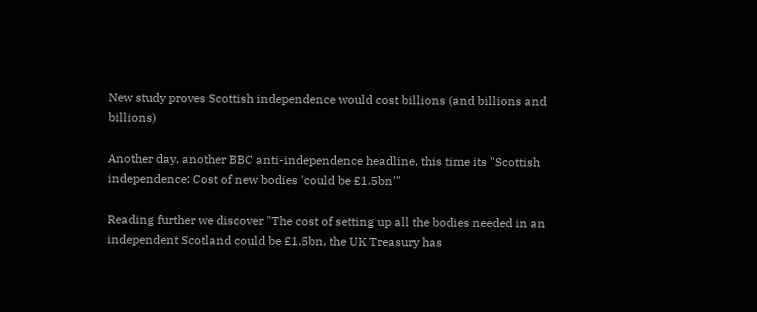New study proves Scottish independence would cost billions (and billions and billions)

Another day, another BBC anti-independence headline, this time its "Scottish independence: Cost of new bodies 'could be £1.5bn'"

Reading further we discover "The cost of setting up all the bodies needed in an independent Scotland could be £1.5bn, the UK Treasury has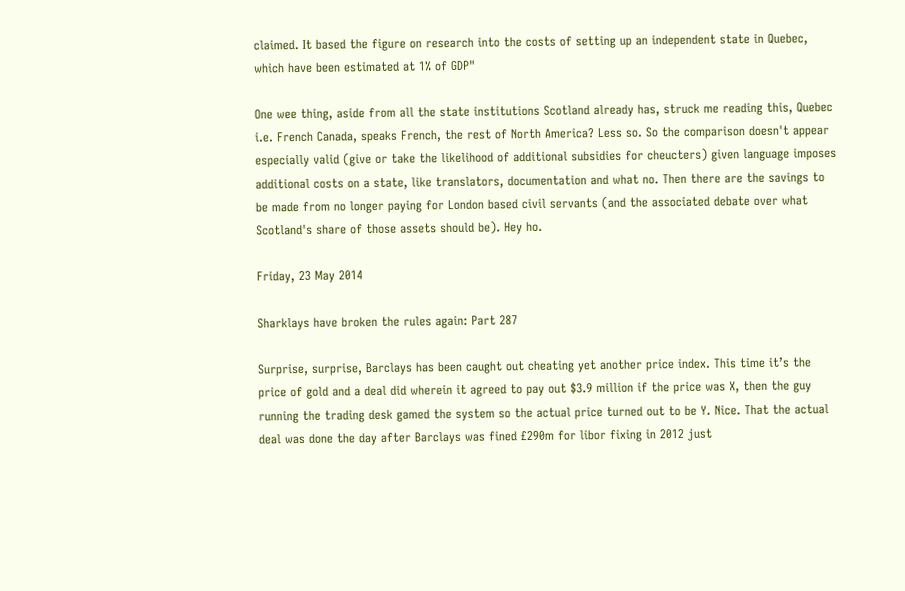claimed. It based the figure on research into the costs of setting up an independent state in Quebec, which have been estimated at 1% of GDP"

One wee thing, aside from all the state institutions Scotland already has, struck me reading this, Quebec i.e. French Canada, speaks French, the rest of North America? Less so. So the comparison doesn't appear especially valid (give or take the likelihood of additional subsidies for cheucters) given language imposes additional costs on a state, like translators, documentation and what no. Then there are the savings to be made from no longer paying for London based civil servants (and the associated debate over what Scotland's share of those assets should be). Hey ho.

Friday, 23 May 2014

Sharklays have broken the rules again: Part 287

Surprise, surprise, Barclays has been caught out cheating yet another price index. This time it’s the price of gold and a deal did wherein it agreed to pay out $3.9 million if the price was X, then the guy running the trading desk gamed the system so the actual price turned out to be Y. Nice. That the actual deal was done the day after Barclays was fined £290m for libor fixing in 2012 just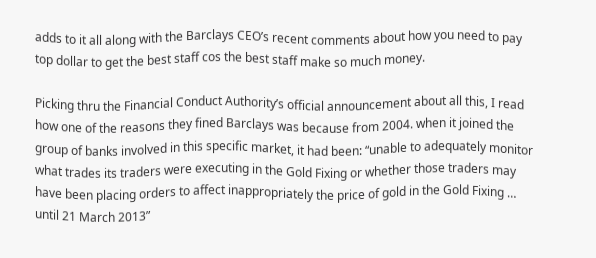adds to it all along with the Barclays CEO’s recent comments about how you need to pay top dollar to get the best staff cos the best staff make so much money.

Picking thru the Financial Conduct Authority’s official announcement about all this, I read how one of the reasons they fined Barclays was because from 2004. when it joined the group of banks involved in this specific market, it had been: “unable to adequately monitor what trades its traders were executing in the Gold Fixing or whether those traders may have been placing orders to affect inappropriately the price of gold in the Gold Fixing … until 21 March 2013”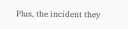Plus, the incident they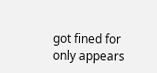got fined for only appears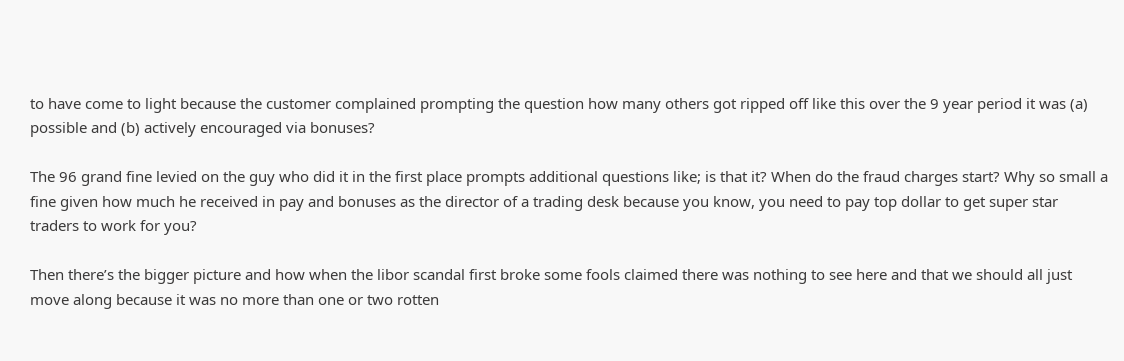to have come to light because the customer complained prompting the question how many others got ripped off like this over the 9 year period it was (a) possible and (b) actively encouraged via bonuses?

The 96 grand fine levied on the guy who did it in the first place prompts additional questions like; is that it? When do the fraud charges start? Why so small a fine given how much he received in pay and bonuses as the director of a trading desk because you know, you need to pay top dollar to get super star traders to work for you?

Then there’s the bigger picture and how when the libor scandal first broke some fools claimed there was nothing to see here and that we should all just move along because it was no more than one or two rotten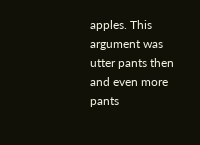apples. This argument was utter pants then and even more pants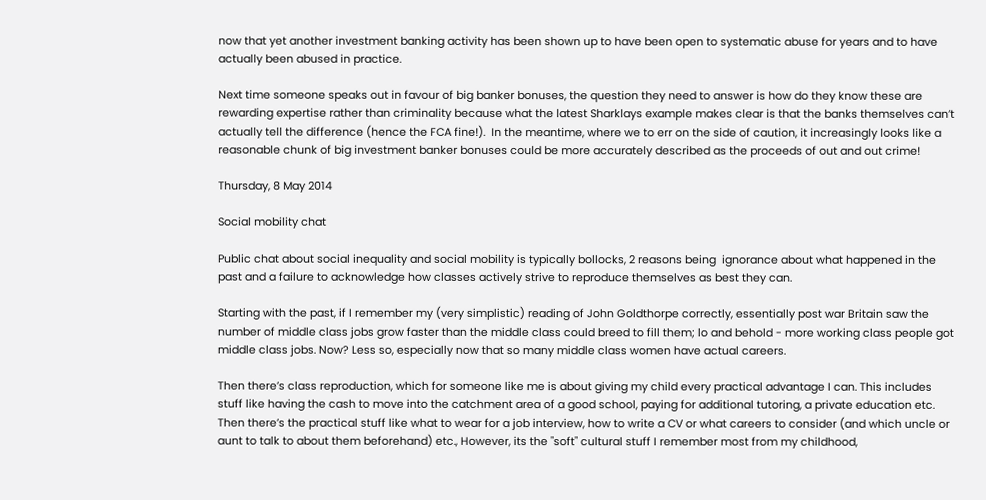now that yet another investment banking activity has been shown up to have been open to systematic abuse for years and to have actually been abused in practice.

Next time someone speaks out in favour of big banker bonuses, the question they need to answer is how do they know these are rewarding expertise rather than criminality because what the latest Sharklays example makes clear is that the banks themselves can’t actually tell the difference (hence the FCA fine!).  In the meantime, where we to err on the side of caution, it increasingly looks like a reasonable chunk of big investment banker bonuses could be more accurately described as the proceeds of out and out crime!

Thursday, 8 May 2014

Social mobility chat

Public chat about social inequality and social mobility is typically bollocks, 2 reasons being  ignorance about what happened in the past and a failure to acknowledge how classes actively strive to reproduce themselves as best they can.

Starting with the past, if I remember my (very simplistic) reading of John Goldthorpe correctly, essentially post war Britain saw the number of middle class jobs grow faster than the middle class could breed to fill them; lo and behold - more working class people got middle class jobs. Now? Less so, especially now that so many middle class women have actual careers.

Then there’s class reproduction, which for someone like me is about giving my child every practical advantage I can. This includes stuff like having the cash to move into the catchment area of a good school, paying for additional tutoring, a private education etc. Then there’s the practical stuff like what to wear for a job interview, how to write a CV or what careers to consider (and which uncle or aunt to talk to about them beforehand) etc., However, its the "soft" cultural stuff I remember most from my childhood,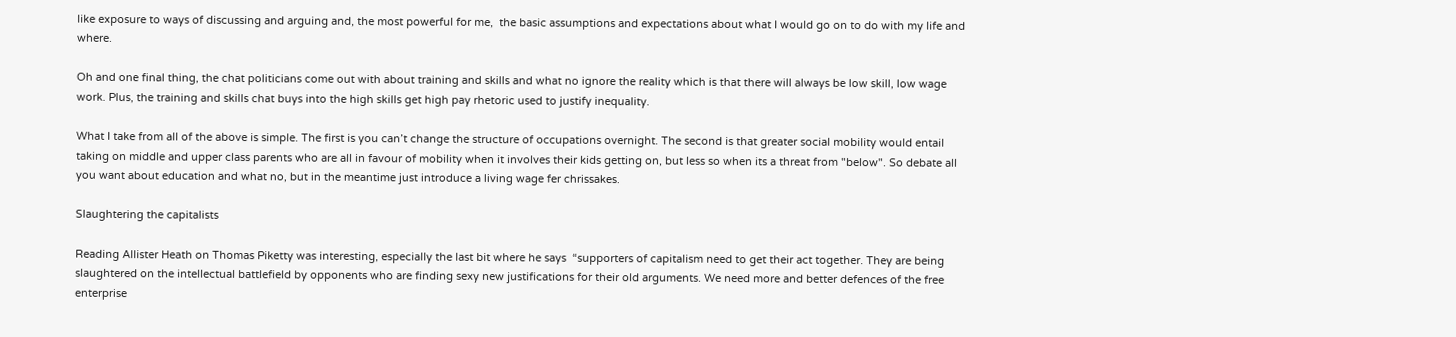like exposure to ways of discussing and arguing and, the most powerful for me,  the basic assumptions and expectations about what I would go on to do with my life and where.

Oh and one final thing, the chat politicians come out with about training and skills and what no ignore the reality which is that there will always be low skill, low wage work. Plus, the training and skills chat buys into the high skills get high pay rhetoric used to justify inequality.

What I take from all of the above is simple. The first is you can’t change the structure of occupations overnight. The second is that greater social mobility would entail taking on middle and upper class parents who are all in favour of mobility when it involves their kids getting on, but less so when its a threat from "below". So debate all you want about education and what no, but in the meantime just introduce a living wage fer chrissakes.

Slaughtering the capitalists

Reading Allister Heath on Thomas Piketty was interesting, especially the last bit where he says  “supporters of capitalism need to get their act together. They are being slaughtered on the intellectual battlefield by opponents who are finding sexy new justifications for their old arguments. We need more and better defences of the free enterprise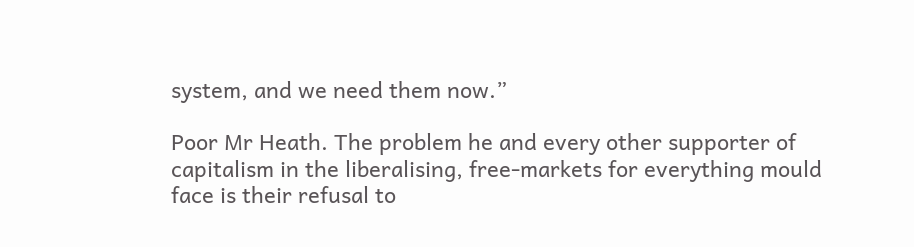system, and we need them now.”

Poor Mr Heath. The problem he and every other supporter of capitalism in the liberalising, free-markets for everything mould face is their refusal to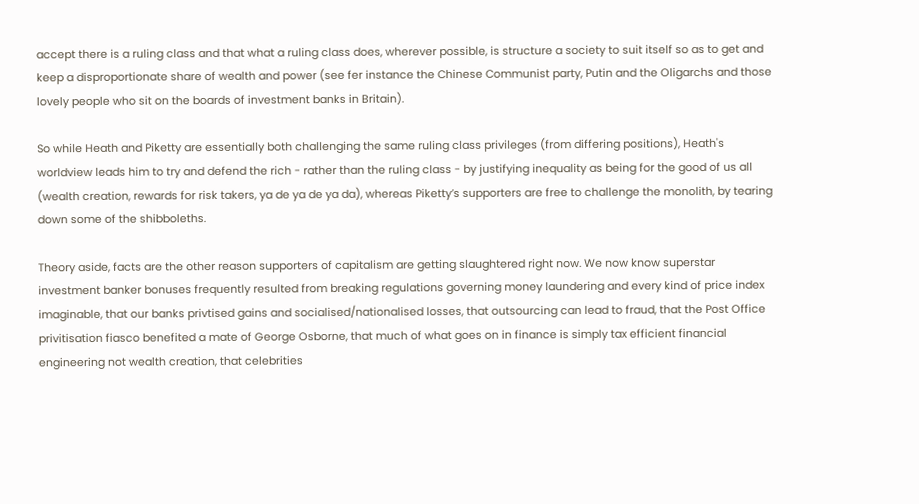accept there is a ruling class and that what a ruling class does, wherever possible, is structure a society to suit itself so as to get and keep a disproportionate share of wealth and power (see fer instance the Chinese Communist party, Putin and the Oligarchs and those lovely people who sit on the boards of investment banks in Britain).

So while Heath and Piketty are essentially both challenging the same ruling class privileges (from differing positions), Heath's worldview leads him to try and defend the rich - rather than the ruling class - by justifying inequality as being for the good of us all (wealth creation, rewards for risk takers, ya de ya de ya da), whereas Piketty’s supporters are free to challenge the monolith, by tearing down some of the shibboleths.

Theory aside, facts are the other reason supporters of capitalism are getting slaughtered right now. We now know superstar investment banker bonuses frequently resulted from breaking regulations governing money laundering and every kind of price index imaginable, that our banks privtised gains and socialised/nationalised losses, that outsourcing can lead to fraud, that the Post Office privitisation fiasco benefited a mate of George Osborne, that much of what goes on in finance is simply tax efficient financial engineering not wealth creation, that celebrities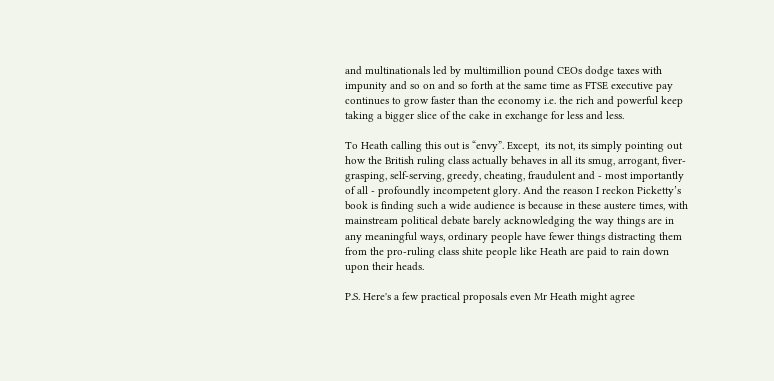and multinationals led by multimillion pound CEOs dodge taxes with impunity and so on and so forth at the same time as FTSE executive pay continues to grow faster than the economy i.e. the rich and powerful keep taking a bigger slice of the cake in exchange for less and less.

To Heath calling this out is “envy”. Except,  its not, its simply pointing out how the British ruling class actually behaves in all its smug, arrogant, fiver-grasping, self-serving, greedy, cheating, fraudulent and - most importantly of all - profoundly incompetent glory. And the reason I reckon Picketty’s book is finding such a wide audience is because in these austere times, with mainstream political debate barely acknowledging the way things are in any meaningful ways, ordinary people have fewer things distracting them from the pro-ruling class shite people like Heath are paid to rain down upon their heads.

P.S. Here's a few practical proposals even Mr Heath might agree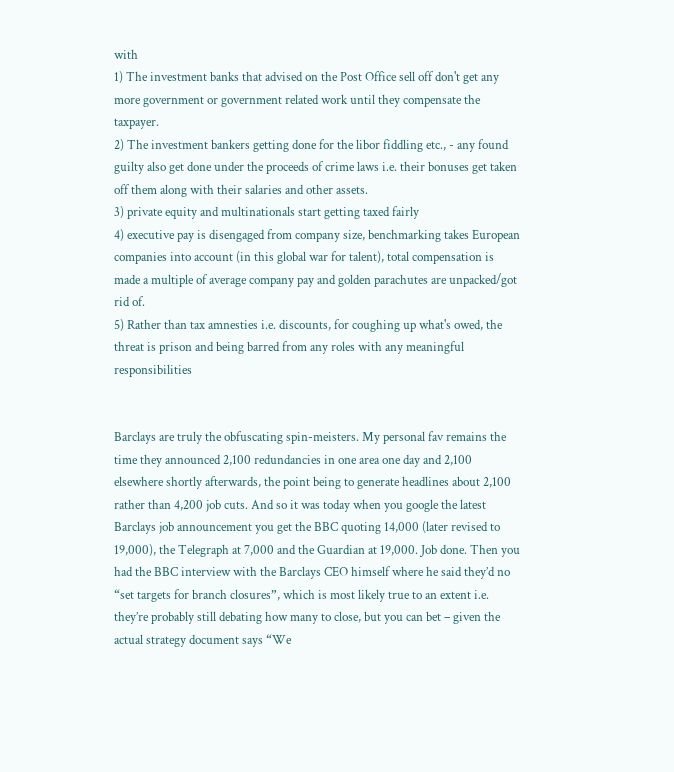with
1) The investment banks that advised on the Post Office sell off don't get any more government or government related work until they compensate the taxpayer.
2) The investment bankers getting done for the libor fiddling etc., - any found guilty also get done under the proceeds of crime laws i.e. their bonuses get taken off them along with their salaries and other assets.
3) private equity and multinationals start getting taxed fairly
4) executive pay is disengaged from company size, benchmarking takes European companies into account (in this global war for talent), total compensation is made a multiple of average company pay and golden parachutes are unpacked/got rid of.
5) Rather than tax amnesties i.e. discounts, for coughing up what's owed, the threat is prison and being barred from any roles with any meaningful responsibilities


Barclays are truly the obfuscating spin-meisters. My personal fav remains the time they announced 2,100 redundancies in one area one day and 2,100 elsewhere shortly afterwards, the point being to generate headlines about 2,100 rather than 4,200 job cuts. And so it was today when you google the latest Barclays job announcement you get the BBC quoting 14,000 (later revised to 19,000), the Telegraph at 7,000 and the Guardian at 19,000. Job done. Then you had the BBC interview with the Barclays CEO himself where he said they’d no “set targets for branch closures”, which is most likely true to an extent i.e. they’re probably still debating how many to close, but you can bet – given the actual strategy document says “We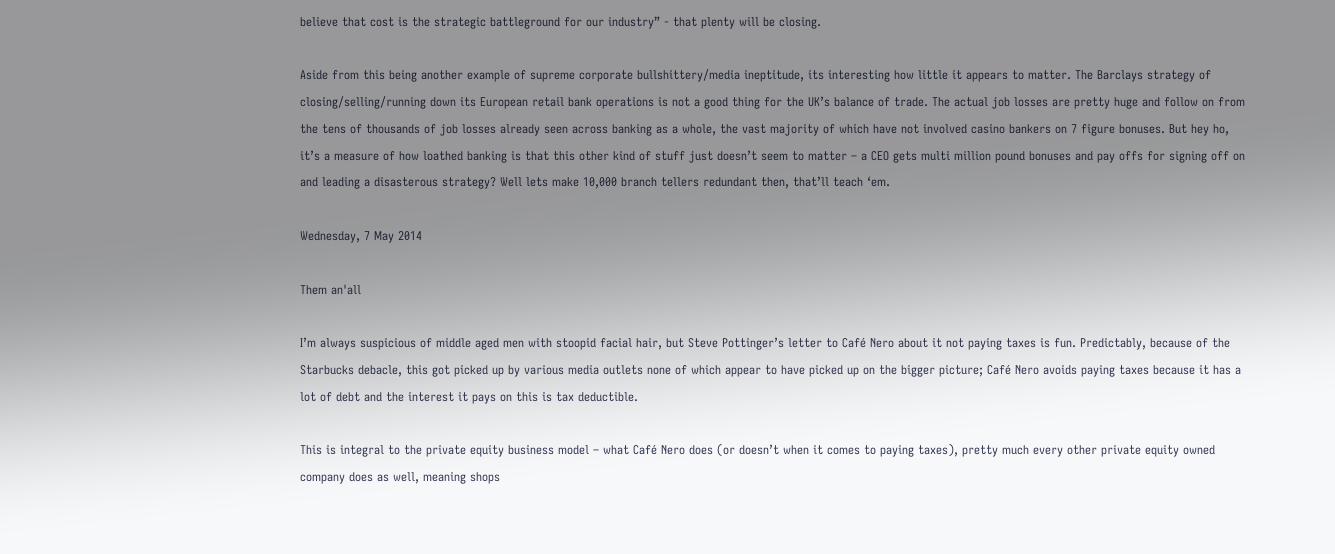believe that cost is the strategic battleground for our industry” - that plenty will be closing.

Aside from this being another example of supreme corporate bullshittery/media ineptitude, its interesting how little it appears to matter. The Barclays strategy of closing/selling/running down its European retail bank operations is not a good thing for the UK’s balance of trade. The actual job losses are pretty huge and follow on from the tens of thousands of job losses already seen across banking as a whole, the vast majority of which have not involved casino bankers on 7 figure bonuses. But hey ho, it’s a measure of how loathed banking is that this other kind of stuff just doesn’t seem to matter – a CEO gets multi million pound bonuses and pay offs for signing off on and leading a disasterous strategy? Well lets make 10,000 branch tellers redundant then, that’ll teach ‘em.

Wednesday, 7 May 2014

Them an'all

I’m always suspicious of middle aged men with stoopid facial hair, but Steve Pottinger’s letter to Café Nero about it not paying taxes is fun. Predictably, because of the Starbucks debacle, this got picked up by various media outlets none of which appear to have picked up on the bigger picture; Café Nero avoids paying taxes because it has a lot of debt and the interest it pays on this is tax deductible.

This is integral to the private equity business model – what Café Nero does (or doesn’t when it comes to paying taxes), pretty much every other private equity owned company does as well, meaning shops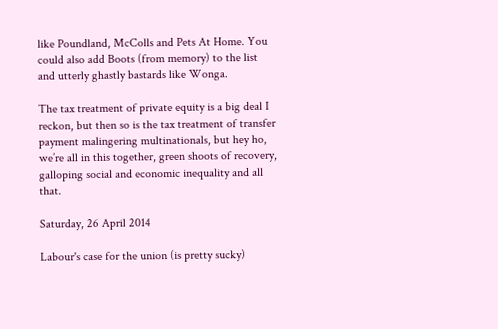like Poundland, McColls and Pets At Home. You could also add Boots (from memory) to the list and utterly ghastly bastards like Wonga.

The tax treatment of private equity is a big deal I reckon, but then so is the tax treatment of transfer payment malingering multinationals, but hey ho, we’re all in this together, green shoots of recovery, galloping social and economic inequality and all that.

Saturday, 26 April 2014

Labour's case for the union (is pretty sucky)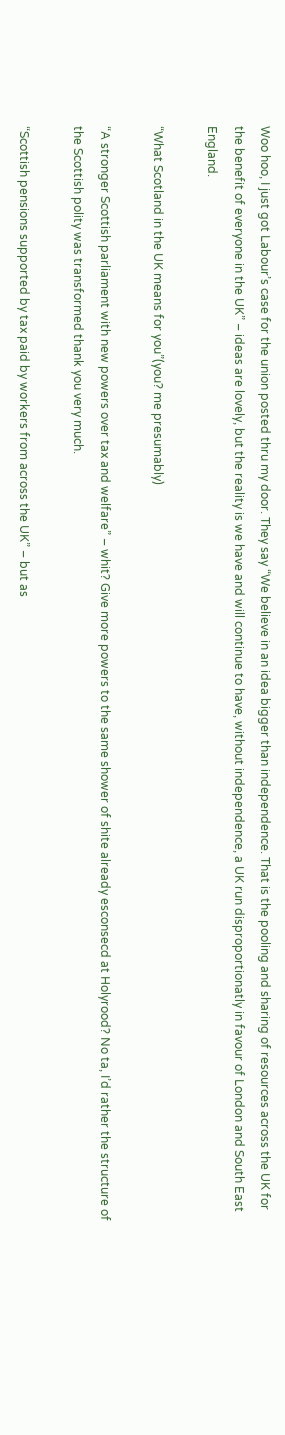Woo hoo, I just got Labour’s case for the union posted thru my door. They say “We believe in an idea bigger than independence. That is the pooling and sharing of resources across the UK for the benefit of everyone in the UK” – ideas are lovely, but the reality is we have and will continue to have, without independence, a UK run disproportionatly in favour of London and South East England.

“What Scotland in the UK means for you”(you? me presumably)

“A stronger Scottish parliament with new powers over tax and welfare” – whit? Give more powers to the same shower of shite already esconsecd at Holyrood? No ta, I’d rather the structure of the Scottish polity was transformed thank you very much.

“Scottish pensions supported by tax paid by workers from across the UK” – but as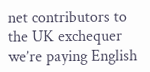net contributors to the UK exchequer we’re paying English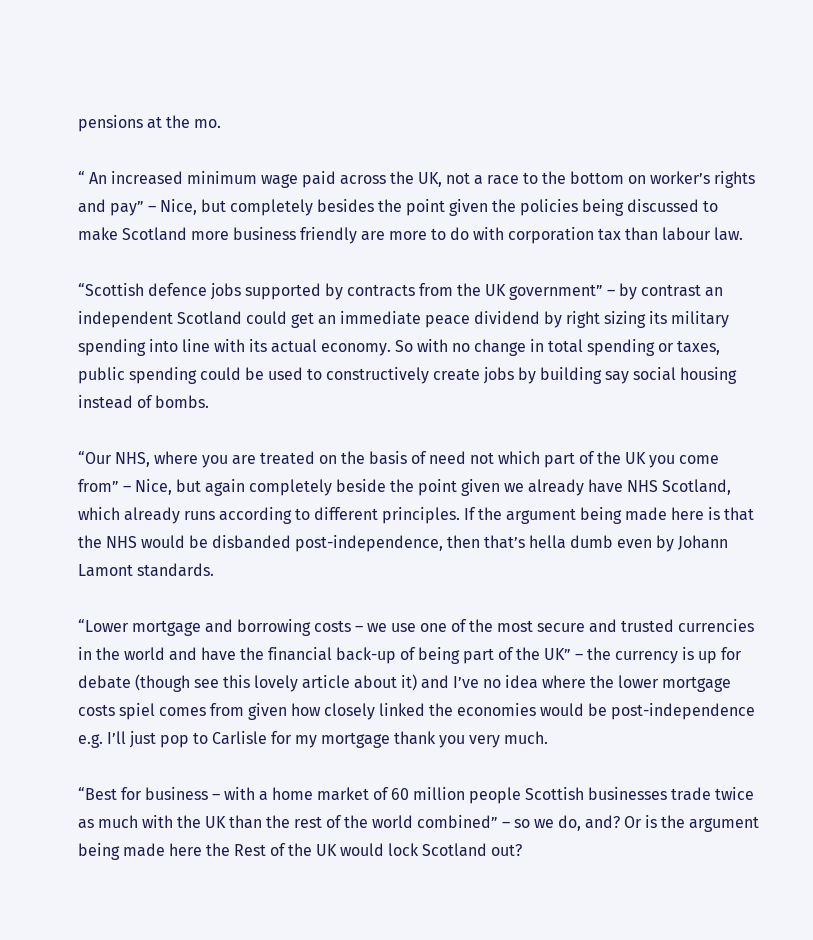pensions at the mo.

“ An increased minimum wage paid across the UK, not a race to the bottom on worker’s rights and pay” – Nice, but completely besides the point given the policies being discussed to make Scotland more business friendly are more to do with corporation tax than labour law.

“Scottish defence jobs supported by contracts from the UK government” – by contrast an independent Scotland could get an immediate peace dividend by right sizing its military spending into line with its actual economy. So with no change in total spending or taxes, public spending could be used to constructively create jobs by building say social housing instead of bombs.

“Our NHS, where you are treated on the basis of need not which part of the UK you come from” – Nice, but again completely beside the point given we already have NHS Scotland, which already runs according to different principles. If the argument being made here is that the NHS would be disbanded post-independence, then that’s hella dumb even by Johann Lamont standards.

“Lower mortgage and borrowing costs – we use one of the most secure and trusted currencies in the world and have the financial back-up of being part of the UK” – the currency is up for debate (though see this lovely article about it) and I’ve no idea where the lower mortgage costs spiel comes from given how closely linked the economies would be post-independence e.g. I’ll just pop to Carlisle for my mortgage thank you very much.

“Best for business – with a home market of 60 million people Scottish businesses trade twice as much with the UK than the rest of the world combined” – so we do, and? Or is the argument being made here the Rest of the UK would lock Scotland out?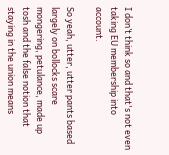I don’t think so and that's not even taking EU membership into account.

So yeah, utter, utter pants based largely on bollocks scare mongering, petulance, made up tosh and the false notion that staying in the union means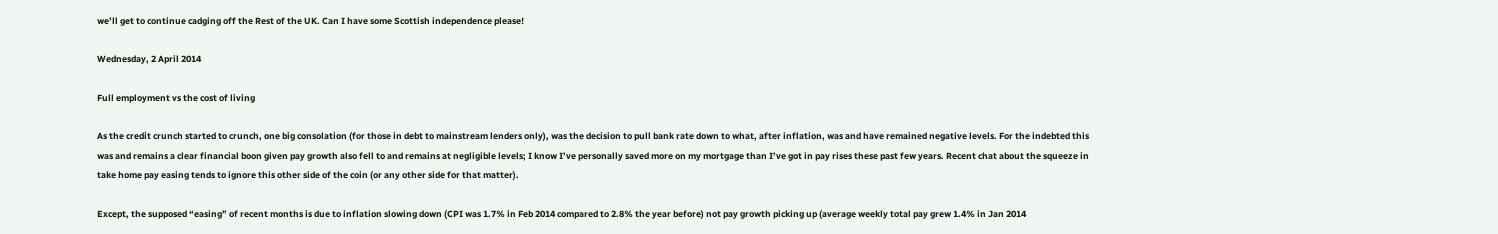we’ll get to continue cadging off the Rest of the UK. Can I have some Scottish independence please!

Wednesday, 2 April 2014

Full employment vs the cost of living

As the credit crunch started to crunch, one big consolation (for those in debt to mainstream lenders only), was the decision to pull bank rate down to what, after inflation, was and have remained negative levels. For the indebted this was and remains a clear financial boon given pay growth also fell to and remains at negligible levels; I know I’ve personally saved more on my mortgage than I’ve got in pay rises these past few years. Recent chat about the squeeze in take home pay easing tends to ignore this other side of the coin (or any other side for that matter).

Except, the supposed “easing” of recent months is due to inflation slowing down (CPI was 1.7% in Feb 2014 compared to 2.8% the year before) not pay growth picking up (average weekly total pay grew 1.4% in Jan 2014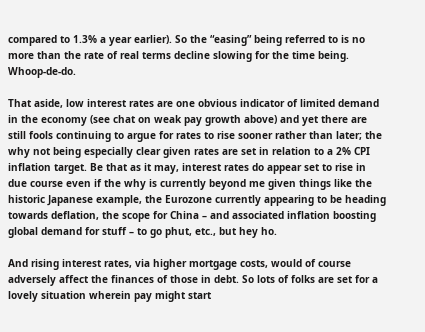compared to 1.3% a year earlier). So the “easing” being referred to is no more than the rate of real terms decline slowing for the time being. Whoop-de-do.

That aside, low interest rates are one obvious indicator of limited demand in the economy (see chat on weak pay growth above) and yet there are still fools continuing to argue for rates to rise sooner rather than later; the why not being especially clear given rates are set in relation to a 2% CPI inflation target. Be that as it may, interest rates do appear set to rise in due course even if the why is currently beyond me given things like the historic Japanese example, the Eurozone currently appearing to be heading towards deflation, the scope for China – and associated inflation boosting global demand for stuff – to go phut, etc., but hey ho.

And rising interest rates, via higher mortgage costs, would of course adversely affect the finances of those in debt. So lots of folks are set for a lovely situation wherein pay might start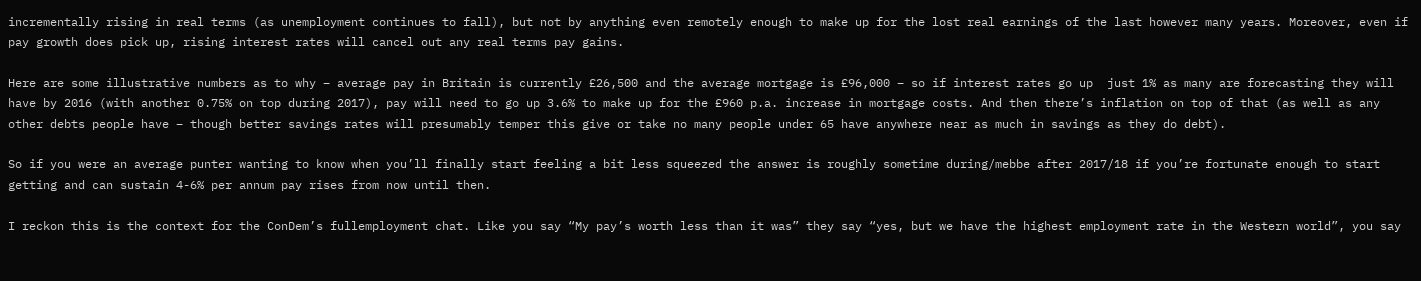incrementally rising in real terms (as unemployment continues to fall), but not by anything even remotely enough to make up for the lost real earnings of the last however many years. Moreover, even if pay growth does pick up, rising interest rates will cancel out any real terms pay gains.

Here are some illustrative numbers as to why – average pay in Britain is currently £26,500 and the average mortgage is £96,000 – so if interest rates go up  just 1% as many are forecasting they will have by 2016 (with another 0.75% on top during 2017), pay will need to go up 3.6% to make up for the £960 p.a. increase in mortgage costs. And then there’s inflation on top of that (as well as any other debts people have – though better savings rates will presumably temper this give or take no many people under 65 have anywhere near as much in savings as they do debt).

So if you were an average punter wanting to know when you’ll finally start feeling a bit less squeezed the answer is roughly sometime during/mebbe after 2017/18 if you’re fortunate enough to start getting and can sustain 4-6% per annum pay rises from now until then.

I reckon this is the context for the ConDem’s fullemployment chat. Like you say “My pay’s worth less than it was” they say “yes, but we have the highest employment rate in the Western world”, you say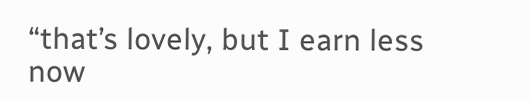“that’s lovely, but I earn less now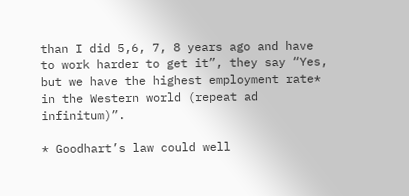than I did 5,6, 7, 8 years ago and have to work harder to get it”, they say “Yes, but we have the highest employment rate* in the Western world (repeat ad infinitum)”.

* Goodhart’s law could well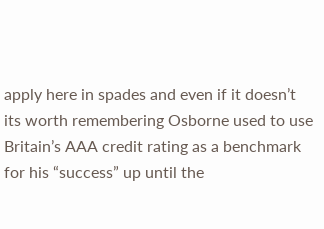apply here in spades and even if it doesn’t its worth remembering Osborne used to use Britain’s AAA credit rating as a benchmark for his “success” up until the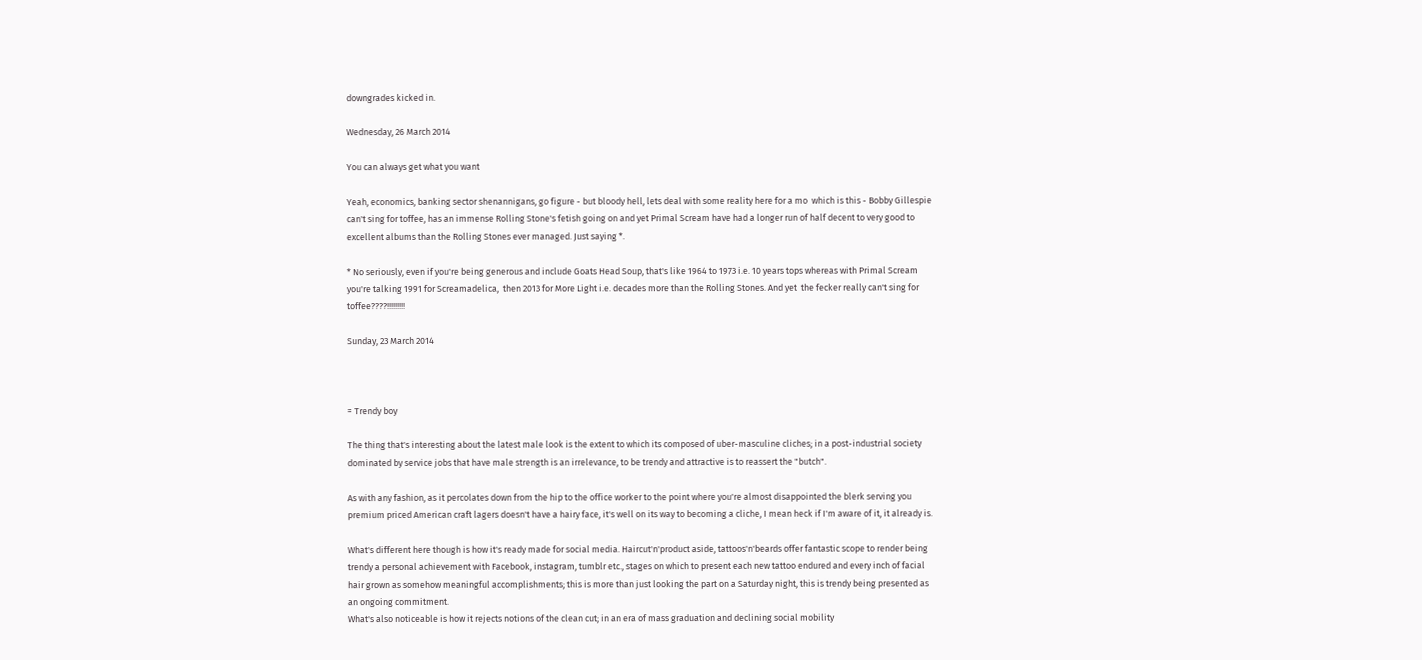downgrades kicked in.

Wednesday, 26 March 2014

You can always get what you want

Yeah, economics, banking sector shenannigans, go figure - but bloody hell, lets deal with some reality here for a mo  which is this - Bobby Gillespie can't sing for toffee, has an immense Rolling Stone's fetish going on and yet Primal Scream have had a longer run of half decent to very good to excellent albums than the Rolling Stones ever managed. Just saying *.

* No seriously, even if you're being generous and include Goats Head Soup, that's like 1964 to 1973 i.e. 10 years tops whereas with Primal Scream you're talking 1991 for Screamadelica,  then 2013 for More Light i.e. decades more than the Rolling Stones. And yet  the fecker really can't sing for toffee????!!!!!!!!!

Sunday, 23 March 2014



= Trendy boy

The thing that's interesting about the latest male look is the extent to which its composed of uber-masculine cliches; in a post-industrial society dominated by service jobs that have male strength is an irrelevance, to be trendy and attractive is to reassert the "butch".

As with any fashion, as it percolates down from the hip to the office worker to the point where you're almost disappointed the blerk serving you premium priced American craft lagers doesn't have a hairy face, it's well on its way to becoming a cliche, I mean heck if I'm aware of it, it already is.

What's different here though is how it's ready made for social media. Haircut'n'product aside, tattoos'n'beards offer fantastic scope to render being trendy a personal achievement with Facebook, instagram, tumblr etc., stages on which to present each new tattoo endured and every inch of facial hair grown as somehow meaningful accomplishments; this is more than just looking the part on a Saturday night, this is trendy being presented as an ongoing commitment.
What's also noticeable is how it rejects notions of the clean cut; in an era of mass graduation and declining social mobility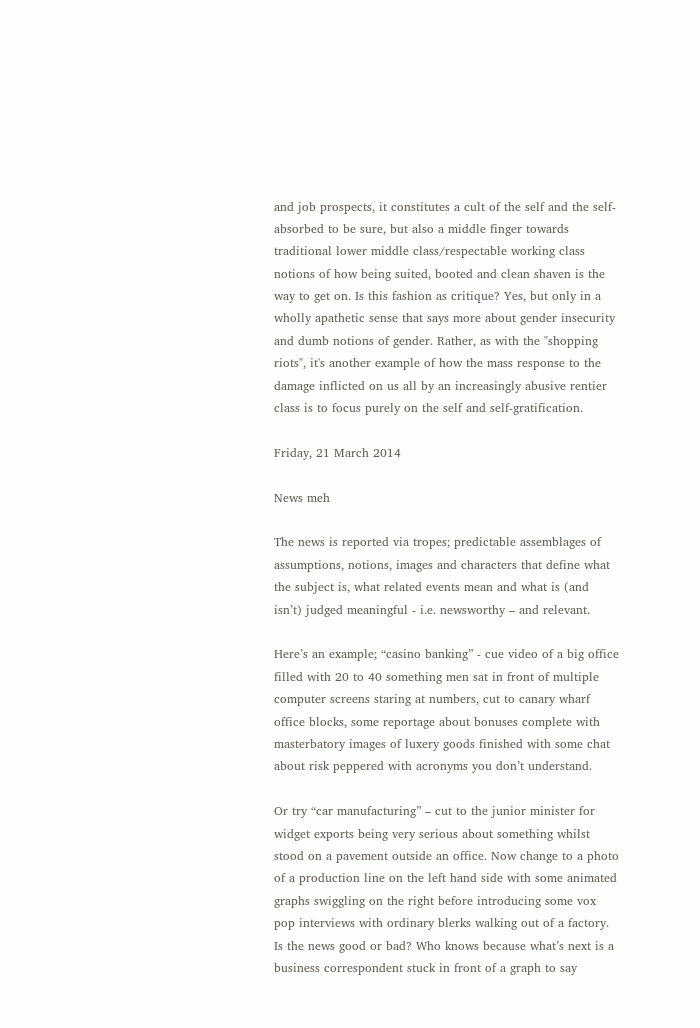and job prospects, it constitutes a cult of the self and the self-absorbed to be sure, but also a middle finger towards traditional lower middle class/respectable working class notions of how being suited, booted and clean shaven is the way to get on. Is this fashion as critique? Yes, but only in a wholly apathetic sense that says more about gender insecurity and dumb notions of gender. Rather, as with the "shopping riots", it's another example of how the mass response to the damage inflicted on us all by an increasingly abusive rentier class is to focus purely on the self and self-gratification.

Friday, 21 March 2014

News meh

The news is reported via tropes; predictable assemblages of assumptions, notions, images and characters that define what the subject is, what related events mean and what is (and isn’t) judged meaningful - i.e. newsworthy – and relevant.

Here’s an example; “casino banking” - cue video of a big office filled with 20 to 40 something men sat in front of multiple computer screens staring at numbers, cut to canary wharf office blocks, some reportage about bonuses complete with masterbatory images of luxery goods finished with some chat about risk peppered with acronyms you don’t understand.

Or try “car manufacturing” – cut to the junior minister for widget exports being very serious about something whilst stood on a pavement outside an office. Now change to a photo of a production line on the left hand side with some animated graphs swiggling on the right before introducing some vox pop interviews with ordinary blerks walking out of a factory. Is the news good or bad? Who knows because what’s next is a business correspondent stuck in front of a graph to say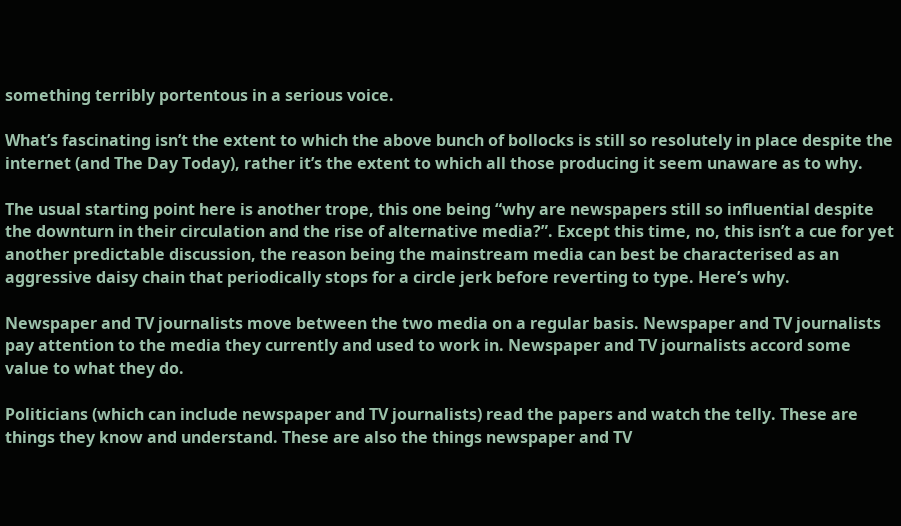something terribly portentous in a serious voice.

What’s fascinating isn’t the extent to which the above bunch of bollocks is still so resolutely in place despite the internet (and The Day Today), rather it’s the extent to which all those producing it seem unaware as to why.

The usual starting point here is another trope, this one being “why are newspapers still so influential despite the downturn in their circulation and the rise of alternative media?”. Except this time, no, this isn’t a cue for yet another predictable discussion, the reason being the mainstream media can best be characterised as an aggressive daisy chain that periodically stops for a circle jerk before reverting to type. Here’s why.

Newspaper and TV journalists move between the two media on a regular basis. Newspaper and TV journalists pay attention to the media they currently and used to work in. Newspaper and TV journalists accord some value to what they do.

Politicians (which can include newspaper and TV journalists) read the papers and watch the telly. These are things they know and understand. These are also the things newspaper and TV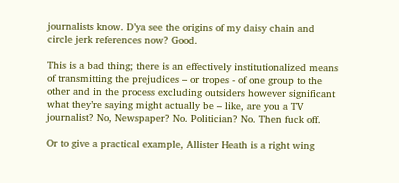journalists know. D’ya see the origins of my daisy chain and circle jerk references now? Good.

This is a bad thing; there is an effectively institutionalized means of transmitting the prejudices – or tropes - of one group to the other and in the process excluding outsiders however significant what they’re saying might actually be – like, are you a TV journalist? No, Newspaper? No. Politician? No. Then fuck off.

Or to give a practical example, Allister Heath is a right wing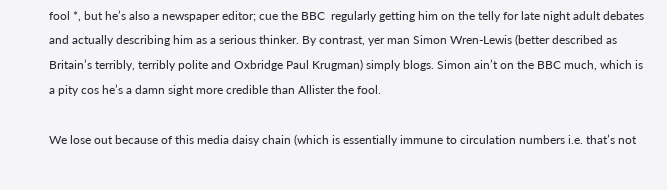fool *, but he’s also a newspaper editor; cue the BBC  regularly getting him on the telly for late night adult debates and actually describing him as a serious thinker. By contrast, yer man Simon Wren-Lewis (better described as Britain’s terribly, terribly polite and Oxbridge Paul Krugman) simply blogs. Simon ain’t on the BBC much, which is a pity cos he’s a damn sight more credible than Allister the fool.

We lose out because of this media daisy chain (which is essentially immune to circulation numbers i.e. that’s not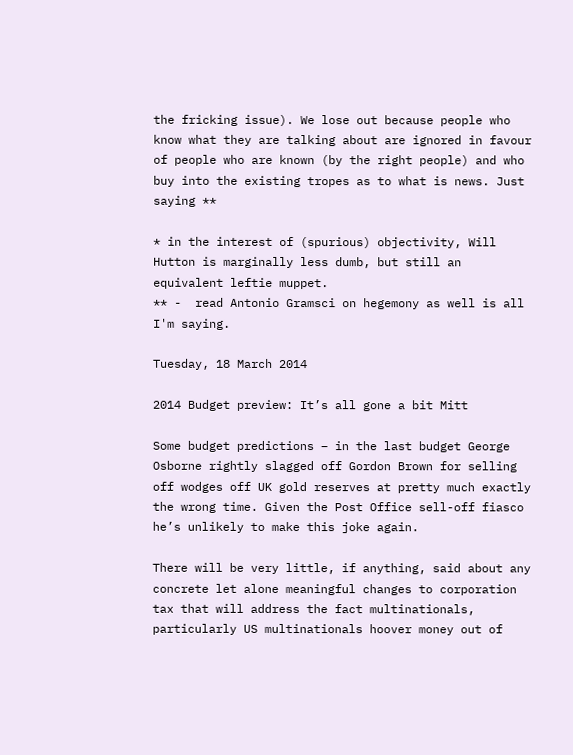the fricking issue). We lose out because people who know what they are talking about are ignored in favour of people who are known (by the right people) and who buy into the existing tropes as to what is news. Just saying **

* in the interest of (spurious) objectivity, Will Hutton is marginally less dumb, but still an equivalent leftie muppet.
** -  read Antonio Gramsci on hegemony as well is all I'm saying.

Tuesday, 18 March 2014

2014 Budget preview: It’s all gone a bit Mitt

Some budget predictions – in the last budget George Osborne rightly slagged off Gordon Brown for selling off wodges off UK gold reserves at pretty much exactly the wrong time. Given the Post Office sell-off fiasco he’s unlikely to make this joke again.

There will be very little, if anything, said about any concrete let alone meaningful changes to corporation tax that will address the fact multinationals, particularly US multinationals hoover money out of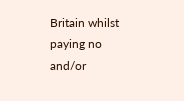Britain whilst paying no and/or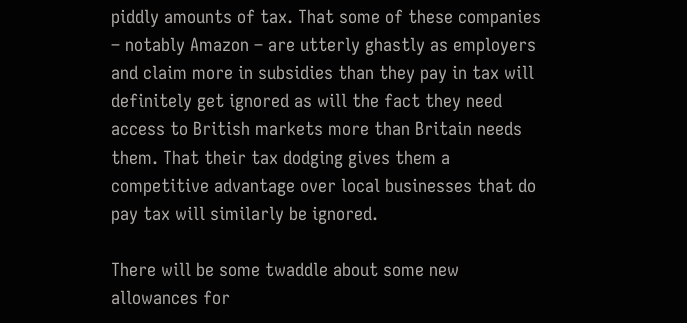piddly amounts of tax. That some of these companies – notably Amazon – are utterly ghastly as employers and claim more in subsidies than they pay in tax will definitely get ignored as will the fact they need access to British markets more than Britain needs them. That their tax dodging gives them a competitive advantage over local businesses that do pay tax will similarly be ignored.

There will be some twaddle about some new allowances for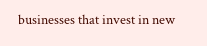businesses that invest in new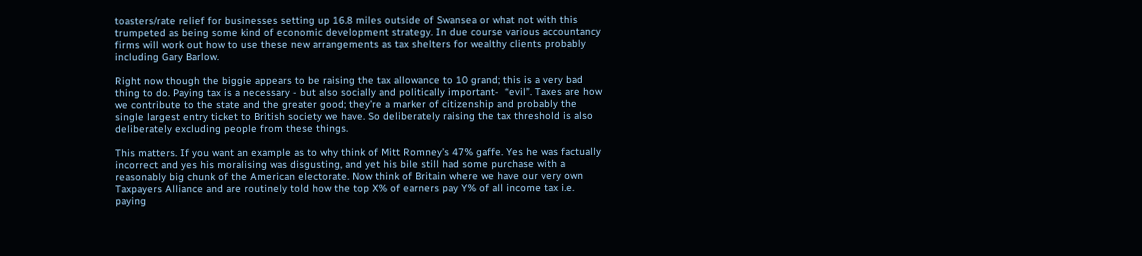toasters/rate relief for businesses setting up 16.8 miles outside of Swansea or what not with this trumpeted as being some kind of economic development strategy. In due course various accountancy firms will work out how to use these new arrangements as tax shelters for wealthy clients probably including Gary Barlow.

Right now though the biggie appears to be raising the tax allowance to 10 grand; this is a very bad thing to do. Paying tax is a necessary - but also socially and politically important-  “evil”. Taxes are how we contribute to the state and the greater good; they’re a marker of citizenship and probably the single largest entry ticket to British society we have. So deliberately raising the tax threshold is also deliberately excluding people from these things.

This matters. If you want an example as to why think of Mitt Romney’s 47% gaffe. Yes he was factually incorrect and yes his moralising was disgusting, and yet his bile still had some purchase with a reasonably big chunk of the American electorate. Now think of Britain where we have our very own Taxpayers Alliance and are routinely told how the top X% of earners pay Y% of all income tax i.e. paying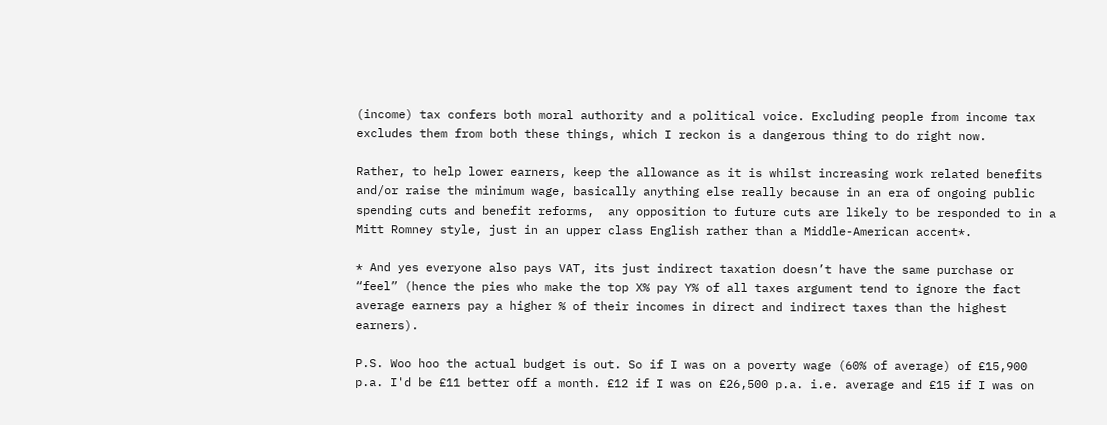(income) tax confers both moral authority and a political voice. Excluding people from income tax excludes them from both these things, which I reckon is a dangerous thing to do right now.

Rather, to help lower earners, keep the allowance as it is whilst increasing work related benefits and/or raise the minimum wage, basically anything else really because in an era of ongoing public spending cuts and benefit reforms,  any opposition to future cuts are likely to be responded to in a Mitt Romney style, just in an upper class English rather than a Middle-American accent*.

* And yes everyone also pays VAT, its just indirect taxation doesn’t have the same purchase or “feel” (hence the pies who make the top X% pay Y% of all taxes argument tend to ignore the fact average earners pay a higher % of their incomes in direct and indirect taxes than the highest earners).

P.S. Woo hoo the actual budget is out. So if I was on a poverty wage (60% of average) of £15,900 p.a. I'd be £11 better off a month. £12 if I was on £26,500 p.a. i.e. average and £15 if I was on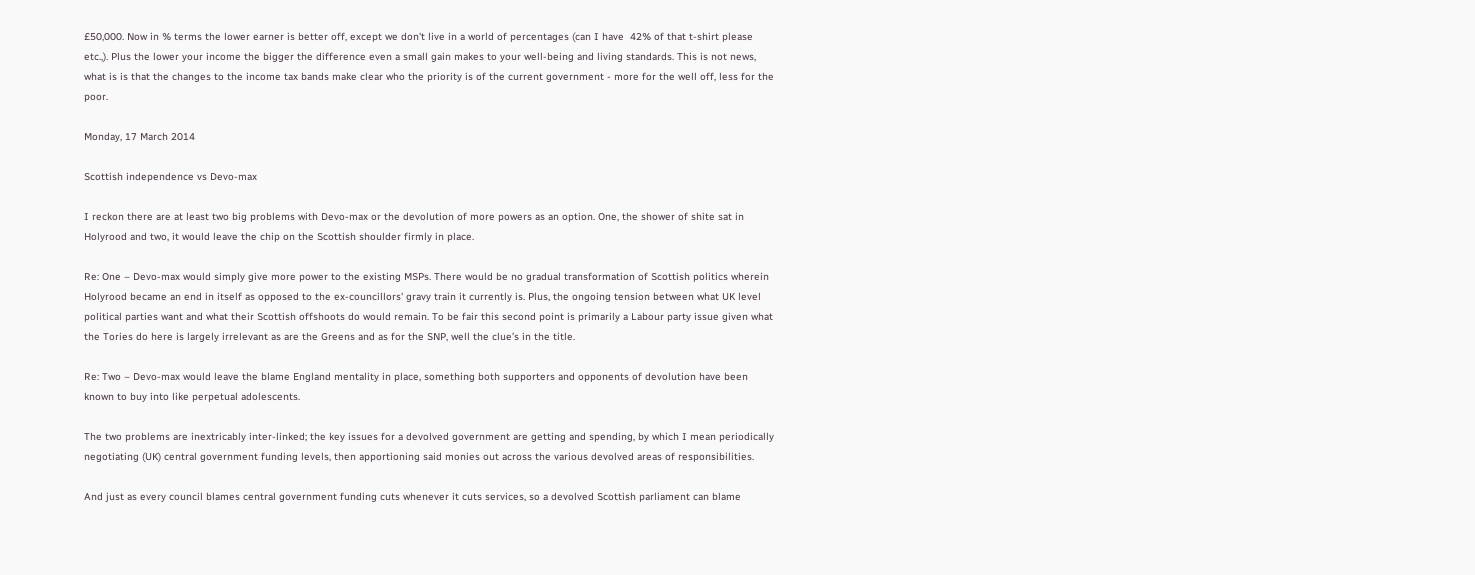£50,000. Now in % terms the lower earner is better off, except we don't live in a world of percentages (can I have  42% of that t-shirt please etc.,). Plus the lower your income the bigger the difference even a small gain makes to your well-being and living standards. This is not news, what is is that the changes to the income tax bands make clear who the priority is of the current government - more for the well off, less for the poor.

Monday, 17 March 2014

Scottish independence vs Devo-max

I reckon there are at least two big problems with Devo-max or the devolution of more powers as an option. One, the shower of shite sat in Holyrood and two, it would leave the chip on the Scottish shoulder firmly in place.

Re: One – Devo-max would simply give more power to the existing MSPs. There would be no gradual transformation of Scottish politics wherein Holyrood became an end in itself as opposed to the ex-councillors' gravy train it currently is. Plus, the ongoing tension between what UK level political parties want and what their Scottish offshoots do would remain. To be fair this second point is primarily a Labour party issue given what the Tories do here is largely irrelevant as are the Greens and as for the SNP, well the clue’s in the title.

Re: Two – Devo-max would leave the blame England mentality in place, something both supporters and opponents of devolution have been known to buy into like perpetual adolescents.

The two problems are inextricably inter-linked; the key issues for a devolved government are getting and spending, by which I mean periodically negotiating (UK) central government funding levels, then apportioning said monies out across the various devolved areas of responsibilities.

And just as every council blames central government funding cuts whenever it cuts services, so a devolved Scottish parliament can blame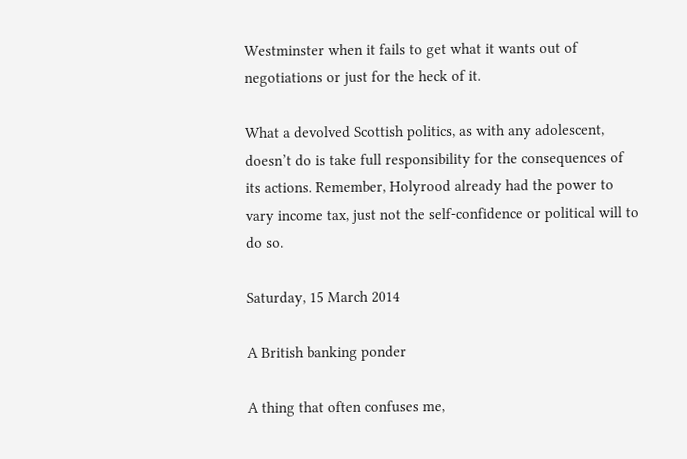Westminster when it fails to get what it wants out of negotiations or just for the heck of it.

What a devolved Scottish politics, as with any adolescent, doesn’t do is take full responsibility for the consequences of its actions. Remember, Holyrood already had the power to vary income tax, just not the self-confidence or political will to do so.

Saturday, 15 March 2014

A British banking ponder

A thing that often confuses me,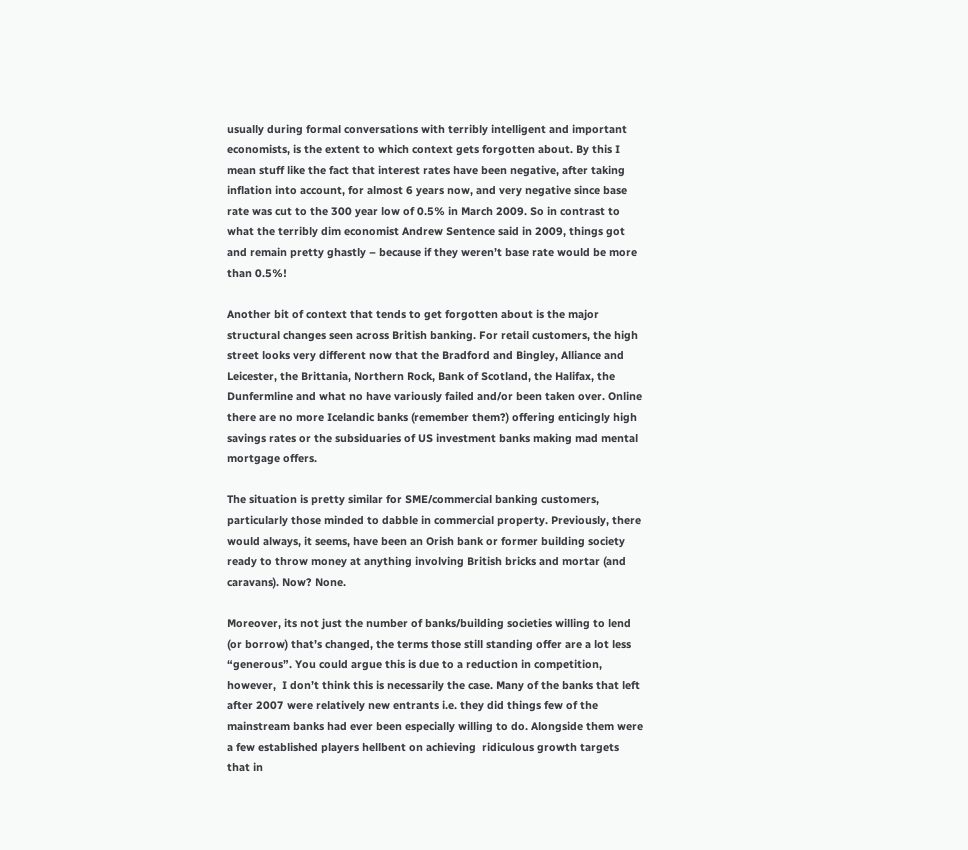usually during formal conversations with terribly intelligent and important economists, is the extent to which context gets forgotten about. By this I mean stuff like the fact that interest rates have been negative, after taking inflation into account, for almost 6 years now, and very negative since base rate was cut to the 300 year low of 0.5% in March 2009. So in contrast to what the terribly dim economist Andrew Sentence said in 2009, things got and remain pretty ghastly – because if they weren’t base rate would be more than 0.5%!

Another bit of context that tends to get forgotten about is the major structural changes seen across British banking. For retail customers, the high street looks very different now that the Bradford and Bingley, Alliance and Leicester, the Brittania, Northern Rock, Bank of Scotland, the Halifax, the Dunfermline and what no have variously failed and/or been taken over. Online there are no more Icelandic banks (remember them?) offering enticingly high savings rates or the subsiduaries of US investment banks making mad mental mortgage offers.

The situation is pretty similar for SME/commercial banking customers, particularly those minded to dabble in commercial property. Previously, there would always, it seems, have been an Orish bank or former building society ready to throw money at anything involving British bricks and mortar (and caravans). Now? None.

Moreover, its not just the number of banks/building societies willing to lend (or borrow) that’s changed, the terms those still standing offer are a lot less “generous”. You could argue this is due to a reduction in competition, however,  I don’t think this is necessarily the case. Many of the banks that left after 2007 were relatively new entrants i.e. they did things few of the mainstream banks had ever been especially willing to do. Alongside them were a few established players hellbent on achieving  ridiculous growth targets that in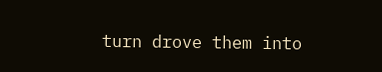turn drove them into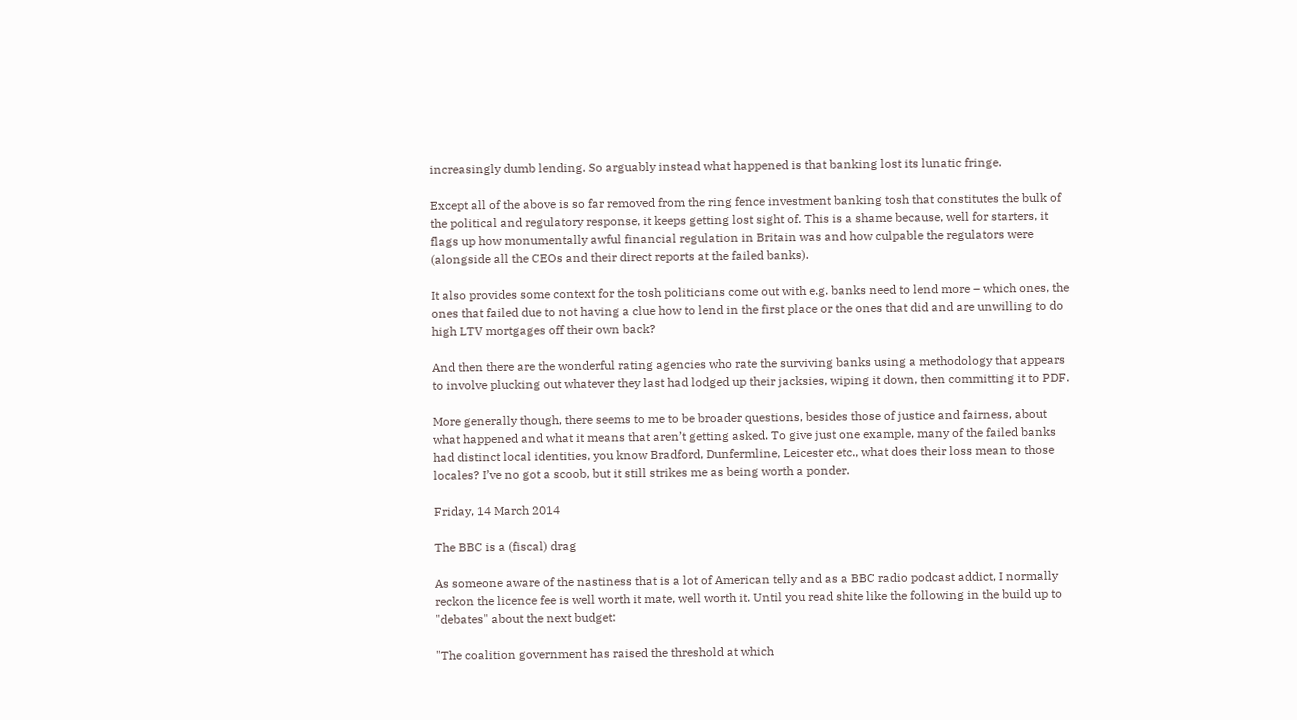increasingly dumb lending. So arguably instead what happened is that banking lost its lunatic fringe.

Except all of the above is so far removed from the ring fence investment banking tosh that constitutes the bulk of the political and regulatory response, it keeps getting lost sight of. This is a shame because, well for starters, it flags up how monumentally awful financial regulation in Britain was and how culpable the regulators were (alongside all the CEOs and their direct reports at the failed banks).

It also provides some context for the tosh politicians come out with e.g. banks need to lend more – which ones, the ones that failed due to not having a clue how to lend in the first place or the ones that did and are unwilling to do high LTV mortgages off their own back?

And then there are the wonderful rating agencies who rate the surviving banks using a methodology that appears to involve plucking out whatever they last had lodged up their jacksies, wiping it down, then committing it to PDF.

More generally though, there seems to me to be broader questions, besides those of justice and fairness, about what happened and what it means that aren’t getting asked. To give just one example, many of the failed banks had distinct local identities, you know Bradford, Dunfermline, Leicester etc., what does their loss mean to those locales? I’ve no got a scoob, but it still strikes me as being worth a ponder.

Friday, 14 March 2014

The BBC is a (fiscal) drag

As someone aware of the nastiness that is a lot of American telly and as a BBC radio podcast addict, I normally reckon the licence fee is well worth it mate, well worth it. Until you read shite like the following in the build up to "debates" about the next budget:

"The coalition government has raised the threshold at which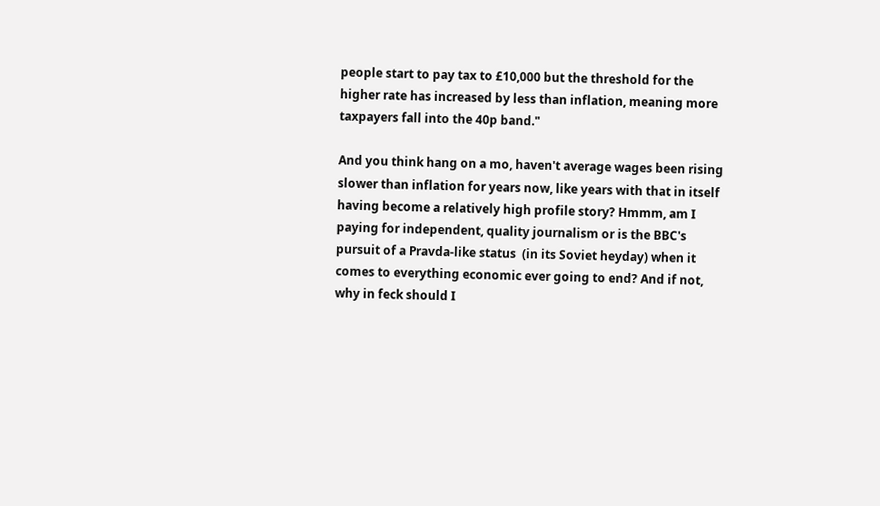people start to pay tax to £10,000 but the threshold for the higher rate has increased by less than inflation, meaning more taxpayers fall into the 40p band."

And you think hang on a mo, haven't average wages been rising slower than inflation for years now, like years with that in itself having become a relatively high profile story? Hmmm, am I paying for independent, quality journalism or is the BBC's pursuit of a Pravda-like status  (in its Soviet heyday) when it comes to everything economic ever going to end? And if not, why in feck should I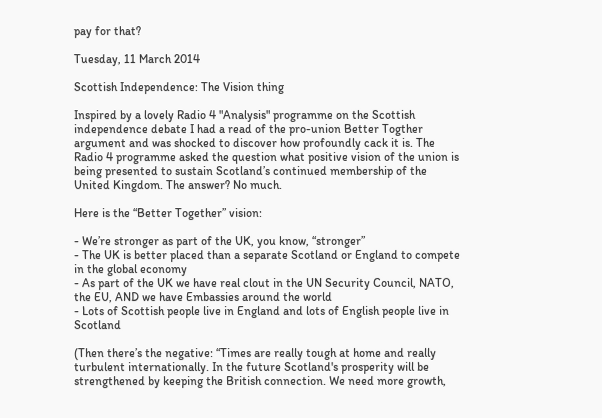pay for that?

Tuesday, 11 March 2014

Scottish Independence: The Vision thing

Inspired by a lovely Radio 4 "Analysis" programme on the Scottish independence debate I had a read of the pro-union Better Togther argument and was shocked to discover how profoundly cack it is. The Radio 4 programme asked the question what positive vision of the union is being presented to sustain Scotland’s continued membership of the United Kingdom. The answer? No much.

Here is the “Better Together” vision:

- We’re stronger as part of the UK, you know, “stronger”
- The UK is better placed than a separate Scotland or England to compete in the global economy
- As part of the UK we have real clout in the UN Security Council, NATO, the EU, AND we have Embassies around the world
- Lots of Scottish people live in England and lots of English people live in Scotland

(Then there’s the negative: “Times are really tough at home and really turbulent internationally. In the future Scotland's prosperity will be strengthened by keeping the British connection. We need more growth,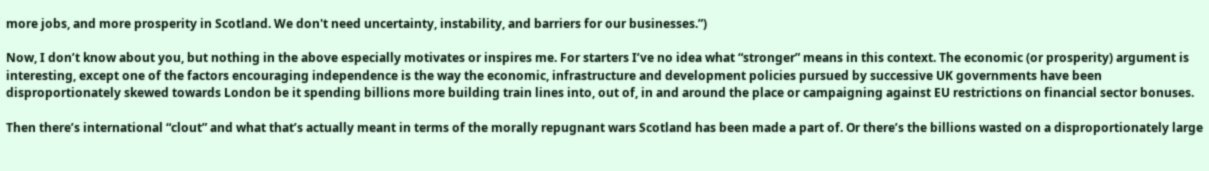more jobs, and more prosperity in Scotland. We don't need uncertainty, instability, and barriers for our businesses.”)

Now, I don’t know about you, but nothing in the above especially motivates or inspires me. For starters I’ve no idea what “stronger” means in this context. The economic (or prosperity) argument is interesting, except one of the factors encouraging independence is the way the economic, infrastructure and development policies pursued by successive UK governments have been disproportionately skewed towards London be it spending billions more building train lines into, out of, in and around the place or campaigning against EU restrictions on financial sector bonuses.

Then there’s international “clout” and what that’s actually meant in terms of the morally repugnant wars Scotland has been made a part of. Or there’s the billions wasted on a disproportionately large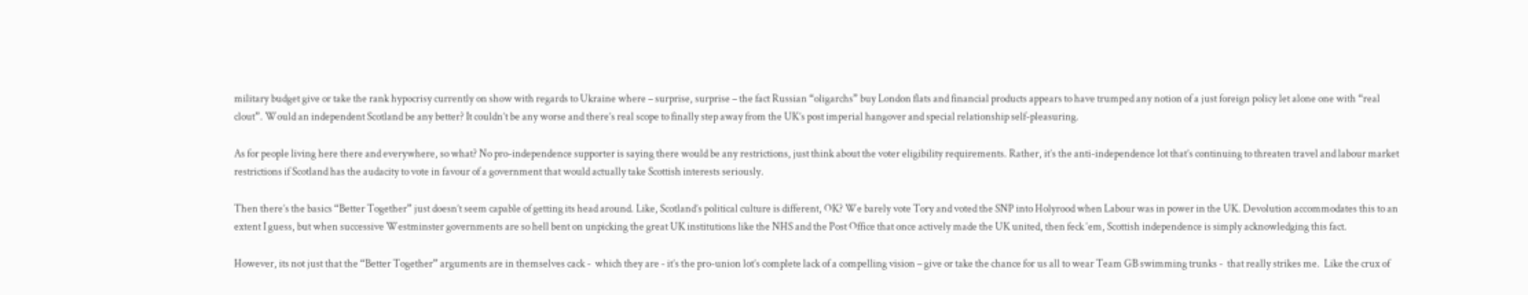military budget give or take the rank hypocrisy currently on show with regards to Ukraine where – surprise, surprise – the fact Russian “oligarchs” buy London flats and financial products appears to have trumped any notion of a just foreign policy let alone one with “real clout”. Would an independent Scotland be any better? It couldn’t be any worse and there’s real scope to finally step away from the UK’s post imperial hangover and special relationship self-pleasuring.

As for people living here there and everywhere, so what? No pro-independence supporter is saying there would be any restrictions, just think about the voter eligibility requirements. Rather, it’s the anti-independence lot that’s continuing to threaten travel and labour market restrictions if Scotland has the audacity to vote in favour of a government that would actually take Scottish interests seriously.

Then there’s the basics “Better Together” just doesn’t seem capable of getting its head around. Like, Scotland’s political culture is different, OK? We barely vote Tory and voted the SNP into Holyrood when Labour was in power in the UK. Devolution accommodates this to an extent I guess, but when successive Westminster governments are so hell bent on unpicking the great UK institutions like the NHS and the Post Office that once actively made the UK united, then feck ‘em, Scottish independence is simply acknowledging this fact.

However, its not just that the “Better Together” arguments are in themselves cack -  which they are - it’s the pro-union lot’s complete lack of a compelling vision – give or take the chance for us all to wear Team GB swimming trunks -  that really strikes me.  Like the crux of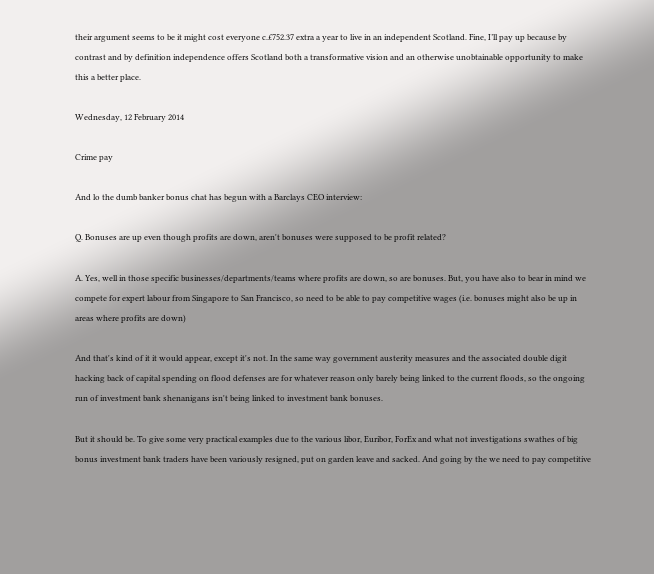their argument seems to be it might cost everyone c.£752.37 extra a year to live in an independent Scotland. Fine, I’ll pay up because by contrast and by definition independence offers Scotland both a transformative vision and an otherwise unobtainable opportunity to make this a better place.

Wednesday, 12 February 2014

Crime pay

And lo the dumb banker bonus chat has begun with a Barclays CEO interview:

Q. Bonuses are up even though profits are down, aren't bonuses were supposed to be profit related?

A. Yes, well in those specific businesses/departments/teams where profits are down, so are bonuses. But, you have also to bear in mind we compete for expert labour from Singapore to San Francisco, so need to be able to pay competitive wages (i.e. bonuses might also be up in areas where profits are down)

And that's kind of it it would appear, except it's not. In the same way government austerity measures and the associated double digit hacking back of capital spending on flood defenses are for whatever reason only barely being linked to the current floods, so the ongoing run of investment bank shenanigans isn't being linked to investment bank bonuses.

But it should be. To give some very practical examples due to the various libor, Euribor, ForEx and what not investigations swathes of big bonus investment bank traders have been variously resigned, put on garden leave and sacked. And going by the we need to pay competitive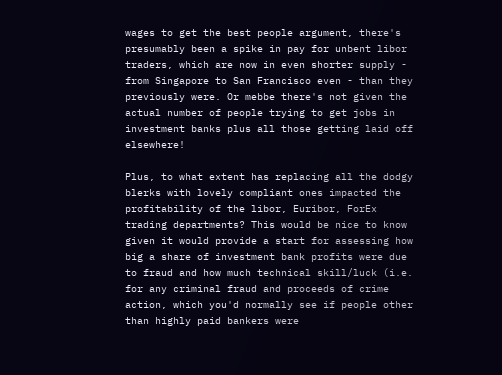wages to get the best people argument, there's presumably been a spike in pay for unbent libor traders, which are now in even shorter supply - from Singapore to San Francisco even - than they previously were. Or mebbe there's not given the actual number of people trying to get jobs in investment banks plus all those getting laid off elsewhere!

Plus, to what extent has replacing all the dodgy blerks with lovely compliant ones impacted the profitability of the libor, Euribor, ForEx trading departments? This would be nice to know given it would provide a start for assessing how big a share of investment bank profits were due to fraud and how much technical skill/luck (i.e. for any criminal fraud and proceeds of crime action, which you'd normally see if people other than highly paid bankers were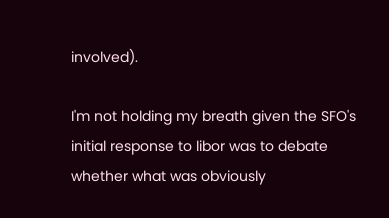involved).

I'm not holding my breath given the SFO's initial response to libor was to debate whether what was obviously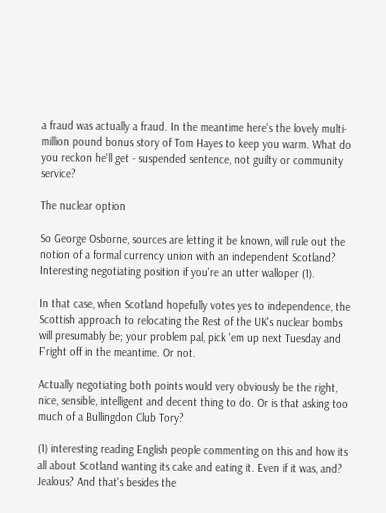a fraud was actually a fraud. In the meantime here's the lovely multi-million pound bonus story of Tom Hayes to keep you warm. What do you reckon he'll get - suspended sentence, not guilty or community service?

The nuclear option

So George Osborne, sources are letting it be known, will rule out the notion of a formal currency union with an independent Scotland? Interesting negotiating position if you're an utter walloper (1).

In that case, when Scotland hopefully votes yes to independence, the Scottish approach to relocating the Rest of the UK's nuclear bombs will presumably be; your problem pal, pick 'em up next Tuesday and F'right off in the meantime. Or not.

Actually negotiating both points would very obviously be the right, nice, sensible, intelligent and decent thing to do. Or is that asking too much of a Bullingdon Club Tory?

(1) interesting reading English people commenting on this and how its all about Scotland wanting its cake and eating it. Even if it was, and? Jealous? And that's besides the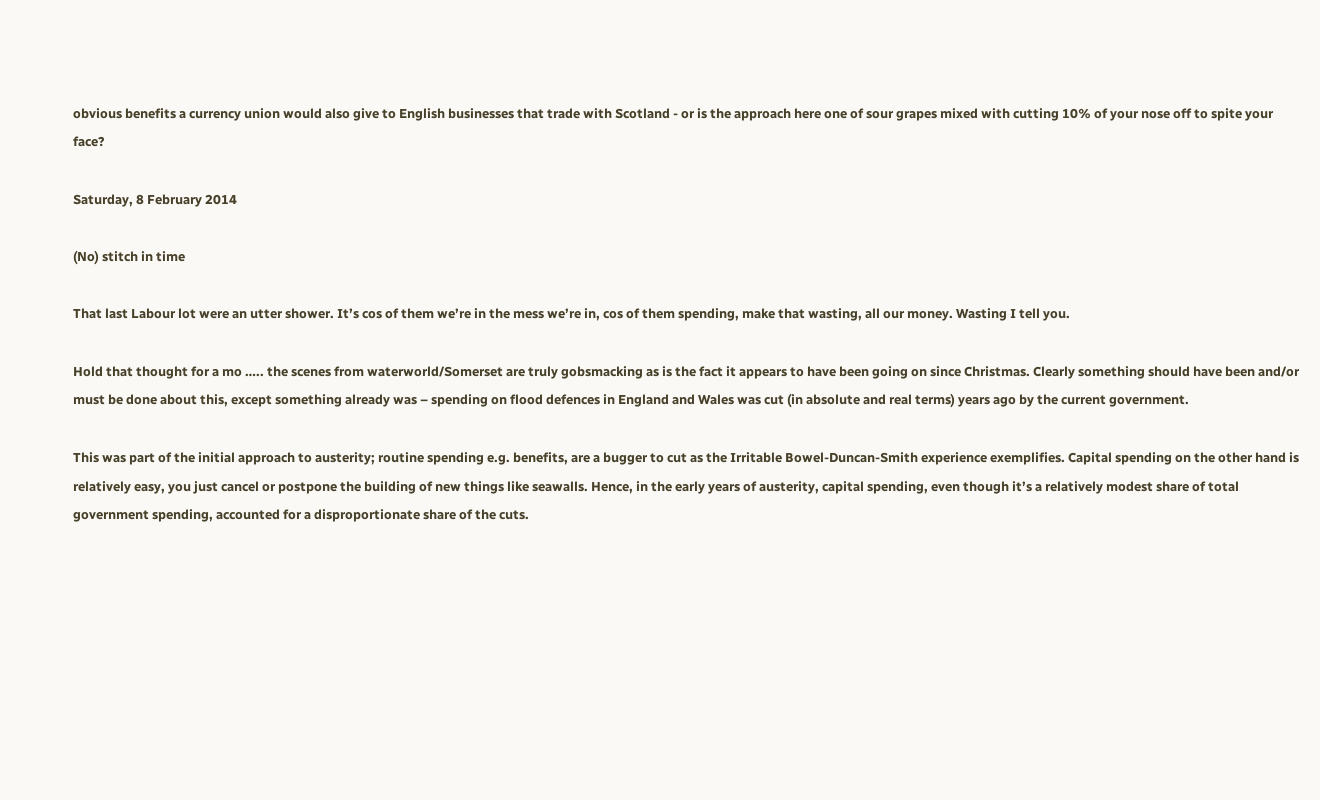obvious benefits a currency union would also give to English businesses that trade with Scotland - or is the approach here one of sour grapes mixed with cutting 10% of your nose off to spite your face?

Saturday, 8 February 2014

(No) stitch in time

That last Labour lot were an utter shower. It’s cos of them we’re in the mess we’re in, cos of them spending, make that wasting, all our money. Wasting I tell you.

Hold that thought for a mo ….. the scenes from waterworld/Somerset are truly gobsmacking as is the fact it appears to have been going on since Christmas. Clearly something should have been and/or must be done about this, except something already was – spending on flood defences in England and Wales was cut (in absolute and real terms) years ago by the current government.

This was part of the initial approach to austerity; routine spending e.g. benefits, are a bugger to cut as the Irritable Bowel-Duncan-Smith experience exemplifies. Capital spending on the other hand is relatively easy, you just cancel or postpone the building of new things like seawalls. Hence, in the early years of austerity, capital spending, even though it’s a relatively modest share of total government spending, accounted for a disproportionate share of the cuts.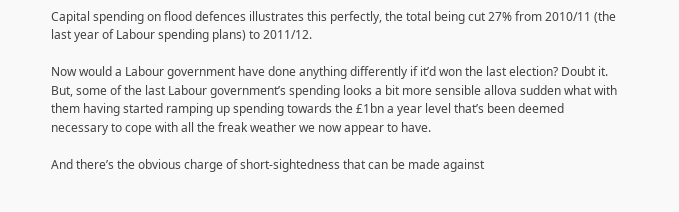Capital spending on flood defences illustrates this perfectly, the total being cut 27% from 2010/11 (the last year of Labour spending plans) to 2011/12.

Now would a Labour government have done anything differently if it’d won the last election? Doubt it. But, some of the last Labour government’s spending looks a bit more sensible allova sudden what with them having started ramping up spending towards the £1bn a year level that’s been deemed necessary to cope with all the freak weather we now appear to have.

And there’s the obvious charge of short-sightedness that can be made against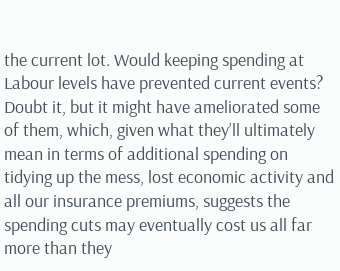the current lot. Would keeping spending at Labour levels have prevented current events? Doubt it, but it might have ameliorated some of them, which, given what they’ll ultimately mean in terms of additional spending on tidying up the mess, lost economic activity and all our insurance premiums, suggests the spending cuts may eventually cost us all far more than they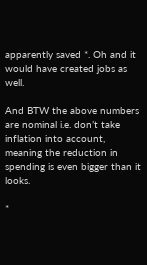apparently saved *. Oh and it would have created jobs as well.

And BTW the above numbers are nominal i.e. don’t take inflation into account, meaning the reduction in spending is even bigger than it looks.

*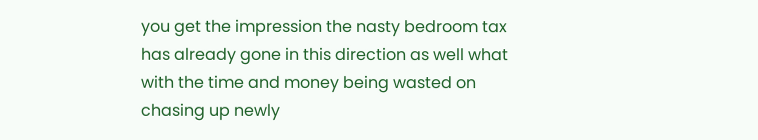you get the impression the nasty bedroom tax has already gone in this direction as well what with the time and money being wasted on chasing up newly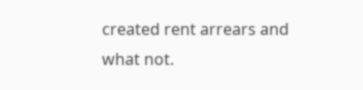created rent arrears and what not.